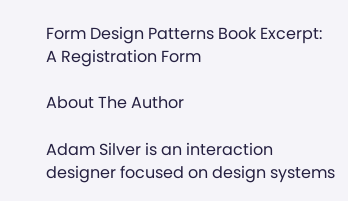Form Design Patterns Book Excerpt: A Registration Form

About The Author

Adam Silver is an interaction designer focused on design systems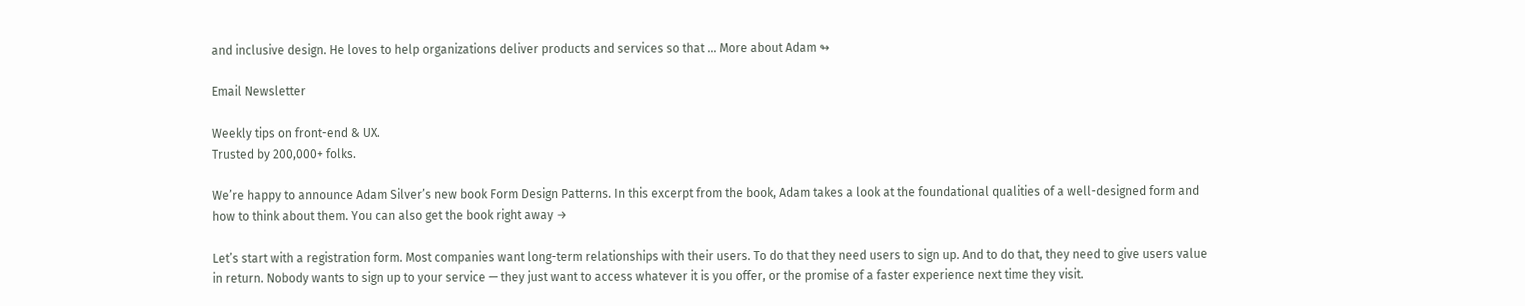and inclusive design. He loves to help organizations deliver products and services so that … More about Adam ↬

Email Newsletter

Weekly tips on front-end & UX.
Trusted by 200,000+ folks.

We’re happy to announce Adam Silver’s new book Form Design Patterns. In this excerpt from the book, Adam takes a look at the foundational qualities of a well-designed form and how to think about them. You can also get the book right away →

Let’s start with a registration form. Most companies want long-term relationships with their users. To do that they need users to sign up. And to do that, they need to give users value in return. Nobody wants to sign up to your service — they just want to access whatever it is you offer, or the promise of a faster experience next time they visit.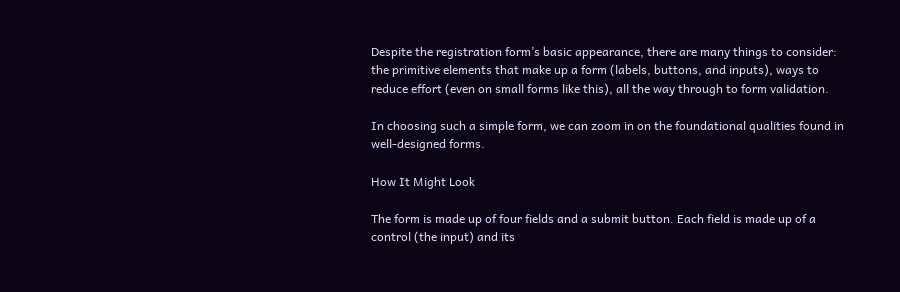Despite the registration form’s basic appearance, there are many things to consider: the primitive elements that make up a form (labels, buttons, and inputs), ways to reduce effort (even on small forms like this), all the way through to form validation.

In choosing such a simple form, we can zoom in on the foundational qualities found in well-designed forms.

How It Might Look

The form is made up of four fields and a submit button. Each field is made up of a control (the input) and its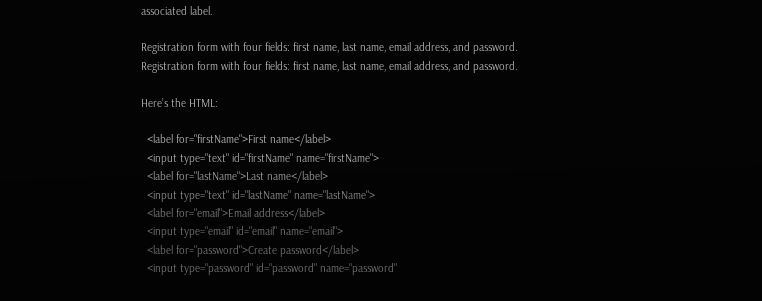associated label.

Registration form with four fields: first name, last name, email address, and password.
Registration form with four fields: first name, last name, email address, and password.

Here’s the HTML:

  <label for="firstName">First name</label>
  <input type="text" id="firstName" name="firstName">
  <label for="lastName">Last name</label>
  <input type="text" id="lastName" name="lastName">
  <label for="email">Email address</label>
  <input type="email" id="email" name="email">
  <label for="password">Create password</label>
  <input type="password" id="password" name="password"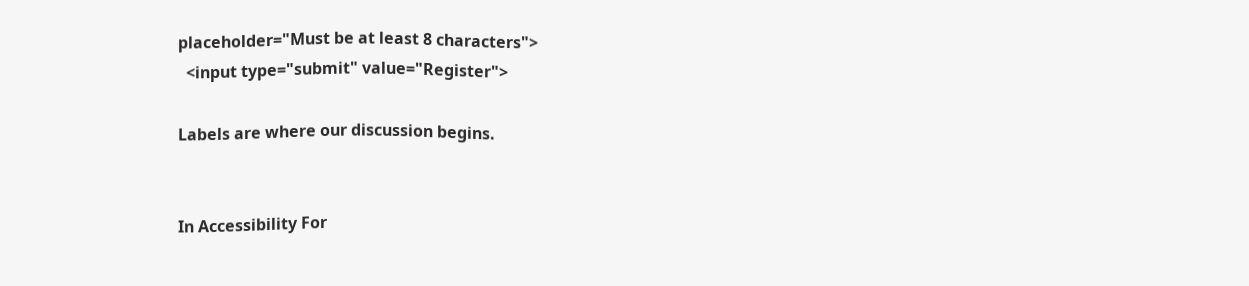placeholder="Must be at least 8 characters">
  <input type="submit" value="Register">

Labels are where our discussion begins.


In Accessibility For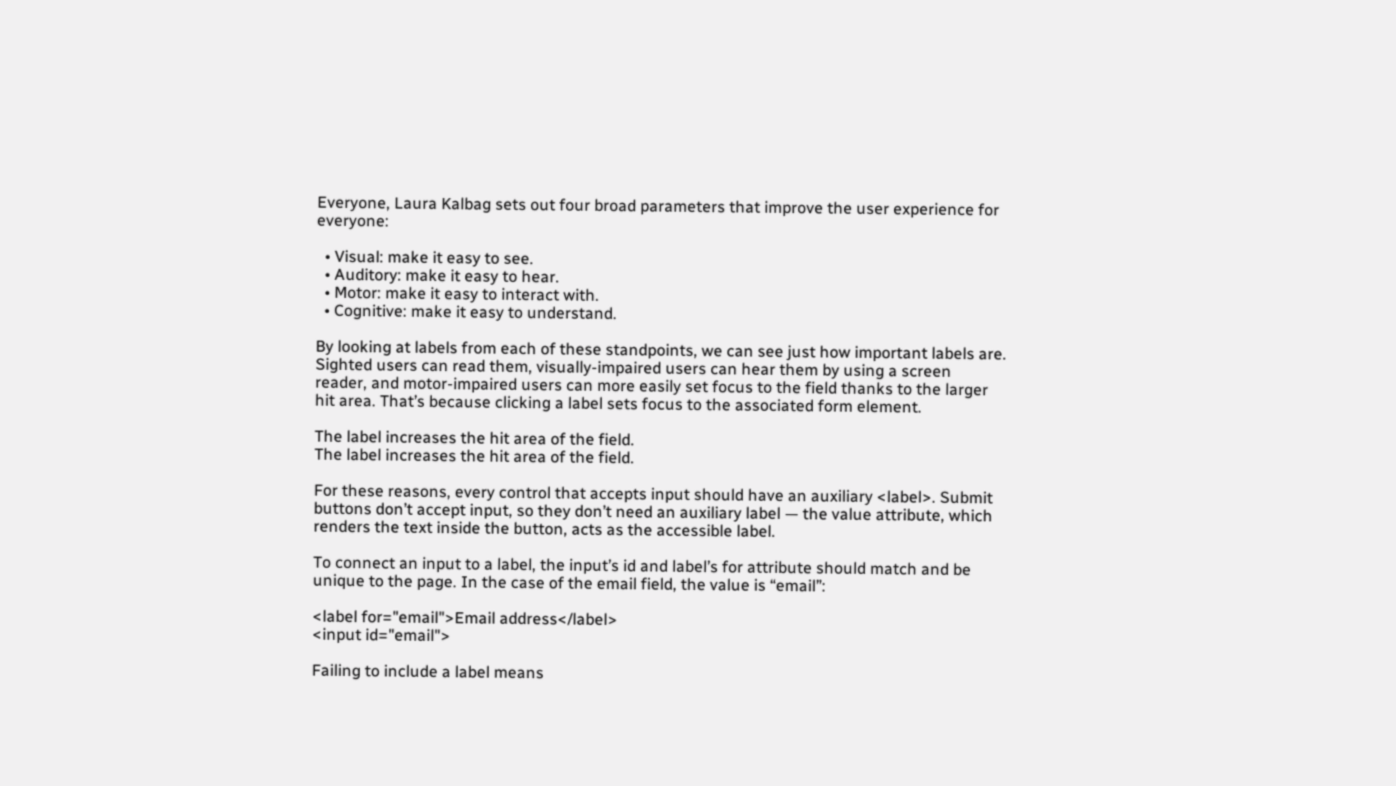Everyone, Laura Kalbag sets out four broad parameters that improve the user experience for everyone:

  • Visual: make it easy to see.
  • Auditory: make it easy to hear.
  • Motor: make it easy to interact with.
  • Cognitive: make it easy to understand.

By looking at labels from each of these standpoints, we can see just how important labels are. Sighted users can read them, visually-impaired users can hear them by using a screen reader, and motor-impaired users can more easily set focus to the field thanks to the larger hit area. That’s because clicking a label sets focus to the associated form element.

The label increases the hit area of the field.
The label increases the hit area of the field.

For these reasons, every control that accepts input should have an auxiliary <label>. Submit buttons don’t accept input, so they don’t need an auxiliary label — the value attribute, which renders the text inside the button, acts as the accessible label.

To connect an input to a label, the input’s id and label’s for attribute should match and be unique to the page. In the case of the email field, the value is “email”:

<label for="email">Email address</label>
<input id="email">

Failing to include a label means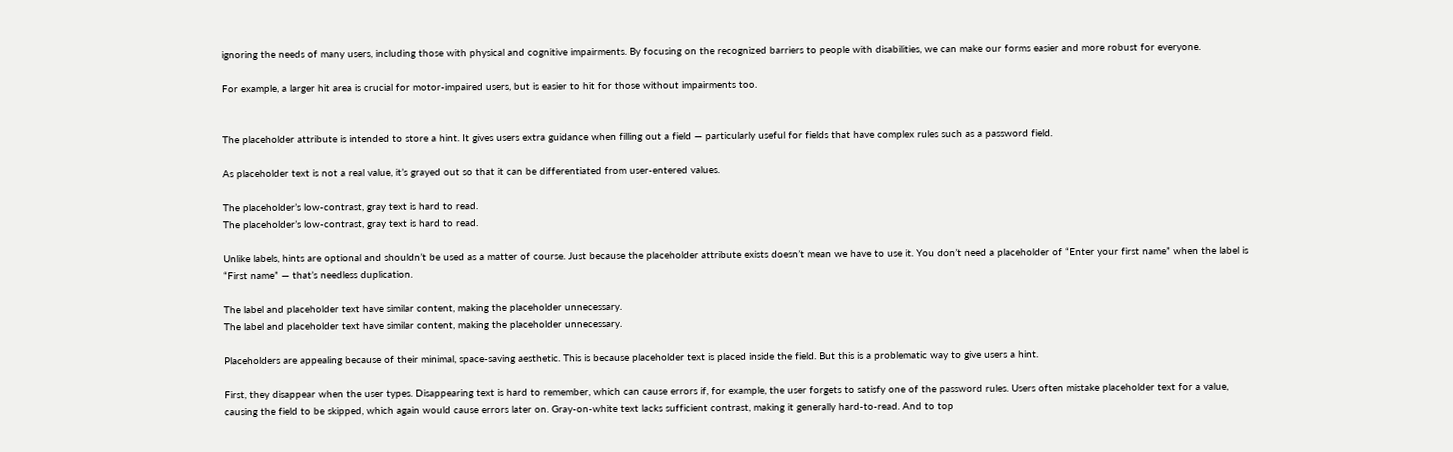ignoring the needs of many users, including those with physical and cognitive impairments. By focusing on the recognized barriers to people with disabilities, we can make our forms easier and more robust for everyone.

For example, a larger hit area is crucial for motor-impaired users, but is easier to hit for those without impairments too.


The placeholder attribute is intended to store a hint. It gives users extra guidance when filling out a field — particularly useful for fields that have complex rules such as a password field.

As placeholder text is not a real value, it’s grayed out so that it can be differentiated from user-entered values.

The placeholder’s low-contrast, gray text is hard to read.
The placeholder’s low-contrast, gray text is hard to read.

Unlike labels, hints are optional and shouldn’t be used as a matter of course. Just because the placeholder attribute exists doesn’t mean we have to use it. You don’t need a placeholder of “Enter your first name” when the label is “First name” — that’s needless duplication.

The label and placeholder text have similar content, making the placeholder unnecessary.
The label and placeholder text have similar content, making the placeholder unnecessary.

Placeholders are appealing because of their minimal, space-saving aesthetic. This is because placeholder text is placed inside the field. But this is a problematic way to give users a hint.

First, they disappear when the user types. Disappearing text is hard to remember, which can cause errors if, for example, the user forgets to satisfy one of the password rules. Users often mistake placeholder text for a value, causing the field to be skipped, which again would cause errors later on. Gray-on-white text lacks sufficient contrast, making it generally hard-to-read. And to top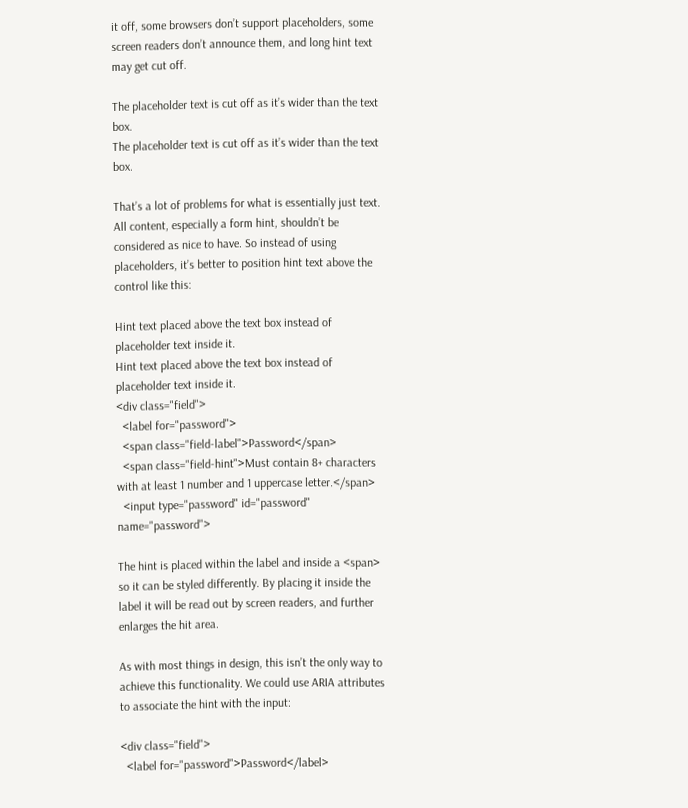it off, some browsers don’t support placeholders, some screen readers don’t announce them, and long hint text may get cut off.

The placeholder text is cut off as it’s wider than the text box.
The placeholder text is cut off as it’s wider than the text box.

That’s a lot of problems for what is essentially just text. All content, especially a form hint, shouldn’t be considered as nice to have. So instead of using placeholders, it’s better to position hint text above the control like this:

Hint text placed above the text box instead of placeholder text inside it.
Hint text placed above the text box instead of placeholder text inside it.
<div class="field">
  <label for="password">
  <span class="field-label">Password</span>
  <span class="field-hint">Must contain 8+ characters with at least 1 number and 1 uppercase letter.</span>
  <input type="password" id="password" name="password">

The hint is placed within the label and inside a <span> so it can be styled differently. By placing it inside the label it will be read out by screen readers, and further enlarges the hit area.

As with most things in design, this isn’t the only way to achieve this functionality. We could use ARIA attributes to associate the hint with the input:

<div class="field">
  <label for="password">Password</label>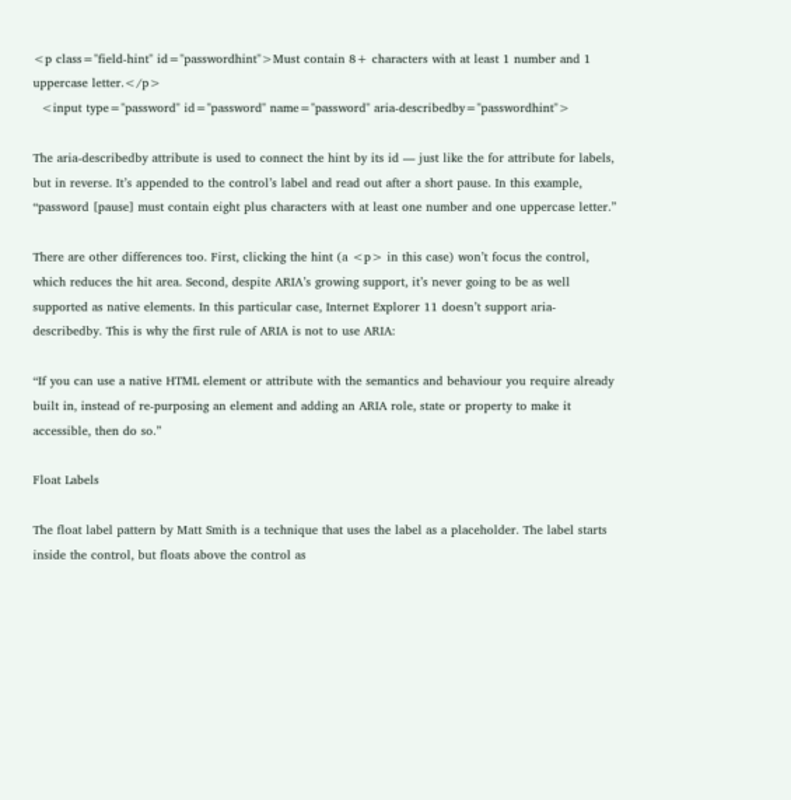<p class="field-hint" id="passwordhint">Must contain 8+ characters with at least 1 number and 1 uppercase letter.</p>
  <input type="password" id="password" name="password" aria-describedby="passwordhint">

The aria-describedby attribute is used to connect the hint by its id — just like the for attribute for labels, but in reverse. It’s appended to the control’s label and read out after a short pause. In this example, “password [pause] must contain eight plus characters with at least one number and one uppercase letter.”

There are other differences too. First, clicking the hint (a <p> in this case) won’t focus the control, which reduces the hit area. Second, despite ARIA’s growing support, it’s never going to be as well supported as native elements. In this particular case, Internet Explorer 11 doesn’t support aria-describedby. This is why the first rule of ARIA is not to use ARIA:

“If you can use a native HTML element or attribute with the semantics and behaviour you require already built in, instead of re-purposing an element and adding an ARIA role, state or property to make it accessible, then do so.”

Float Labels

The float label pattern by Matt Smith is a technique that uses the label as a placeholder. The label starts inside the control, but floats above the control as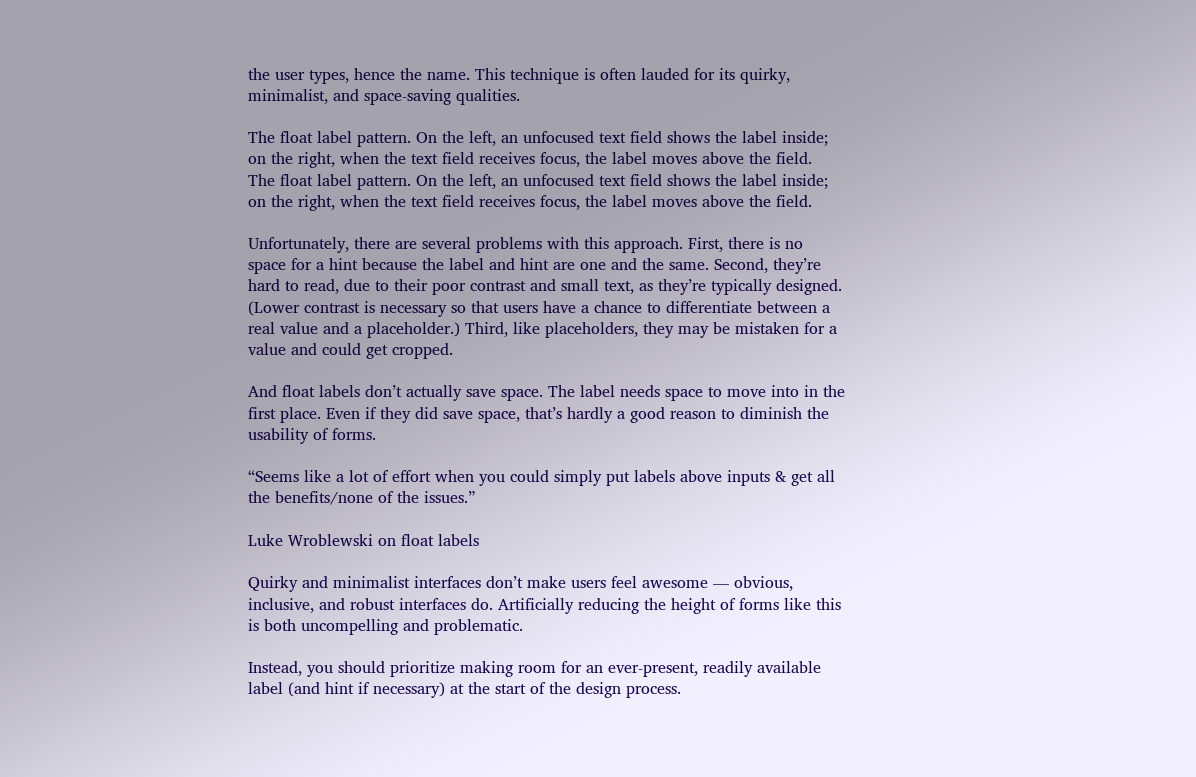the user types, hence the name. This technique is often lauded for its quirky, minimalist, and space-saving qualities.

The float label pattern. On the left, an unfocused text field shows the label inside; on the right, when the text field receives focus, the label moves above the field.
The float label pattern. On the left, an unfocused text field shows the label inside; on the right, when the text field receives focus, the label moves above the field.

Unfortunately, there are several problems with this approach. First, there is no space for a hint because the label and hint are one and the same. Second, they’re hard to read, due to their poor contrast and small text, as they’re typically designed. (Lower contrast is necessary so that users have a chance to differentiate between a real value and a placeholder.) Third, like placeholders, they may be mistaken for a value and could get cropped.

And float labels don’t actually save space. The label needs space to move into in the first place. Even if they did save space, that’s hardly a good reason to diminish the usability of forms.

“Seems like a lot of effort when you could simply put labels above inputs & get all the benefits/none of the issues.”

Luke Wroblewski on float labels

Quirky and minimalist interfaces don’t make users feel awesome — obvious, inclusive, and robust interfaces do. Artificially reducing the height of forms like this is both uncompelling and problematic.

Instead, you should prioritize making room for an ever-present, readily available label (and hint if necessary) at the start of the design process.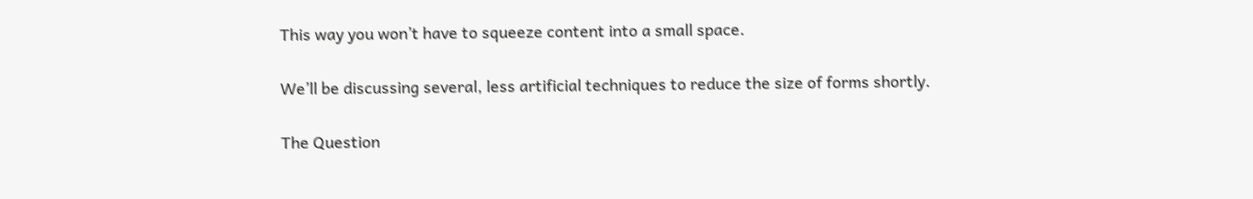This way you won’t have to squeeze content into a small space.

We’ll be discussing several, less artificial techniques to reduce the size of forms shortly.

The Question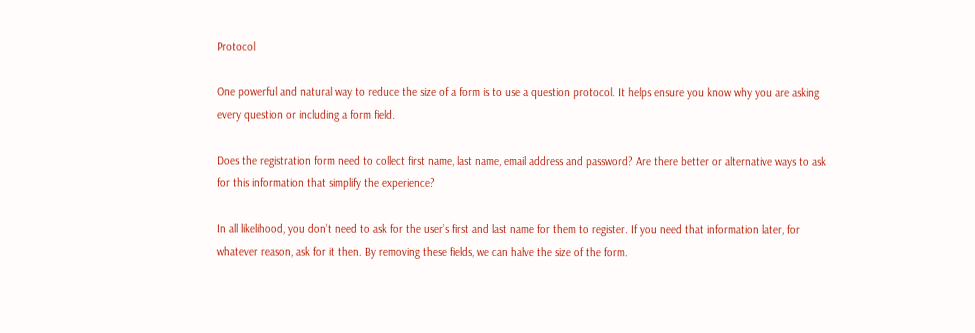Protocol

One powerful and natural way to reduce the size of a form is to use a question protocol. It helps ensure you know why you are asking every question or including a form field.

Does the registration form need to collect first name, last name, email address and password? Are there better or alternative ways to ask for this information that simplify the experience?

In all likelihood, you don’t need to ask for the user’s first and last name for them to register. If you need that information later, for whatever reason, ask for it then. By removing these fields, we can halve the size of the form.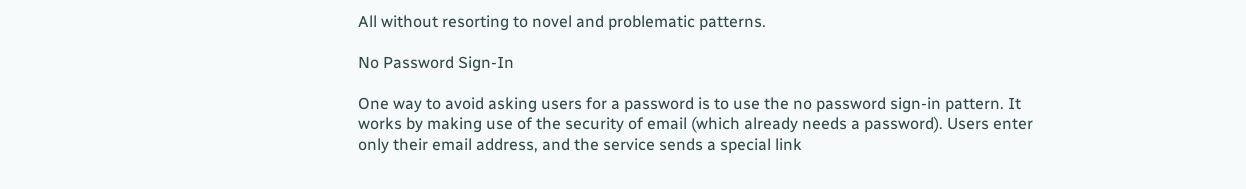All without resorting to novel and problematic patterns.

No Password Sign-In

One way to avoid asking users for a password is to use the no password sign-in pattern. It works by making use of the security of email (which already needs a password). Users enter only their email address, and the service sends a special link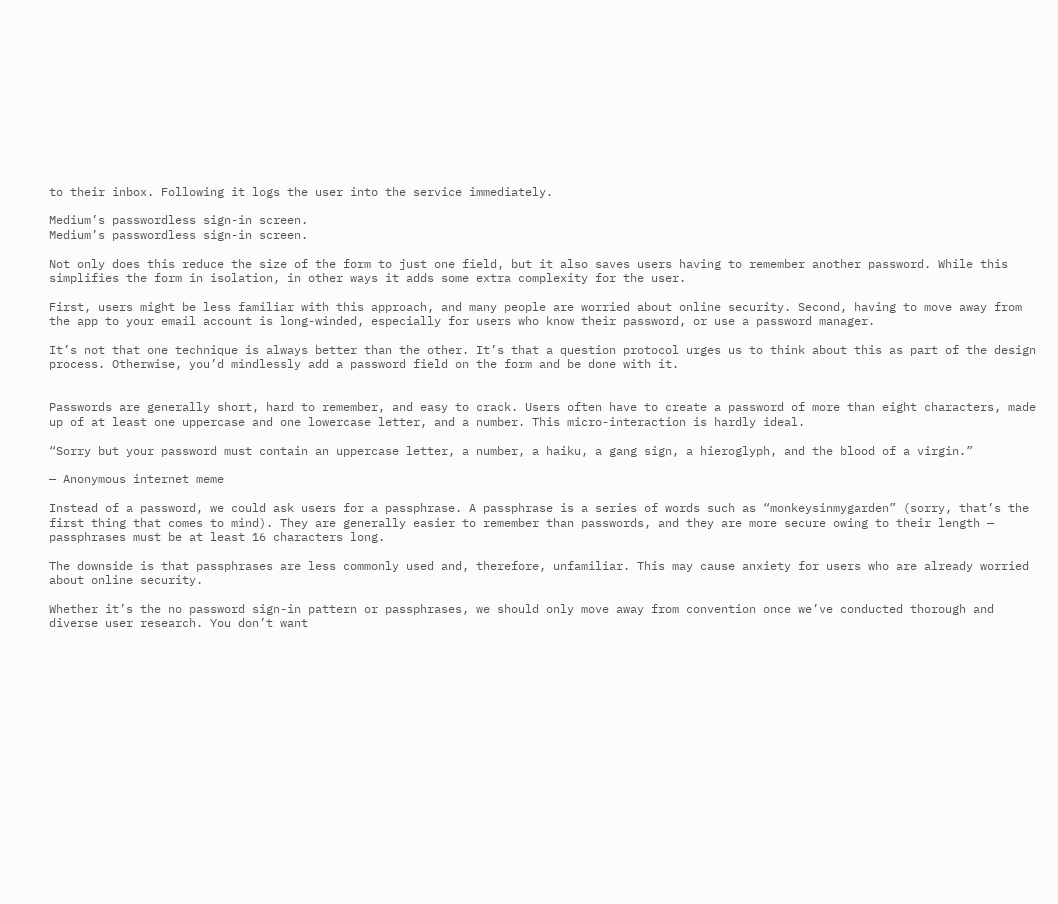to their inbox. Following it logs the user into the service immediately.

Medium’s passwordless sign-in screen.
Medium’s passwordless sign-in screen.

Not only does this reduce the size of the form to just one field, but it also saves users having to remember another password. While this simplifies the form in isolation, in other ways it adds some extra complexity for the user.

First, users might be less familiar with this approach, and many people are worried about online security. Second, having to move away from the app to your email account is long-winded, especially for users who know their password, or use a password manager.

It’s not that one technique is always better than the other. It’s that a question protocol urges us to think about this as part of the design process. Otherwise, you’d mindlessly add a password field on the form and be done with it.


Passwords are generally short, hard to remember, and easy to crack. Users often have to create a password of more than eight characters, made up of at least one uppercase and one lowercase letter, and a number. This micro-interaction is hardly ideal.

“Sorry but your password must contain an uppercase letter, a number, a haiku, a gang sign, a hieroglyph, and the blood of a virgin.”

— Anonymous internet meme

Instead of a password, we could ask users for a passphrase. A passphrase is a series of words such as “monkeysinmygarden” (sorry, that’s the first thing that comes to mind). They are generally easier to remember than passwords, and they are more secure owing to their length — passphrases must be at least 16 characters long.

The downside is that passphrases are less commonly used and, therefore, unfamiliar. This may cause anxiety for users who are already worried about online security.

Whether it’s the no password sign-in pattern or passphrases, we should only move away from convention once we’ve conducted thorough and diverse user research. You don’t want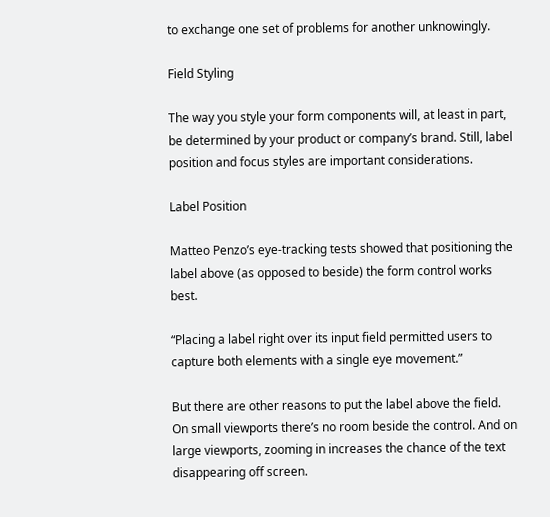to exchange one set of problems for another unknowingly.

Field Styling

The way you style your form components will, at least in part, be determined by your product or company’s brand. Still, label position and focus styles are important considerations.

Label Position

Matteo Penzo’s eye-tracking tests showed that positioning the label above (as opposed to beside) the form control works best.

“Placing a label right over its input field permitted users to capture both elements with a single eye movement.”

But there are other reasons to put the label above the field. On small viewports there’s no room beside the control. And on large viewports, zooming in increases the chance of the text disappearing off screen.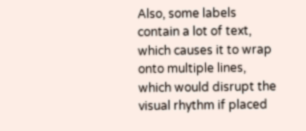Also, some labels contain a lot of text, which causes it to wrap onto multiple lines, which would disrupt the visual rhythm if placed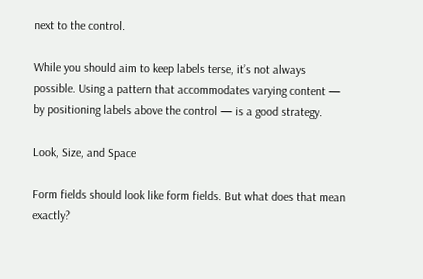next to the control.

While you should aim to keep labels terse, it’s not always possible. Using a pattern that accommodates varying content — by positioning labels above the control — is a good strategy.

Look, Size, and Space

Form fields should look like form fields. But what does that mean exactly?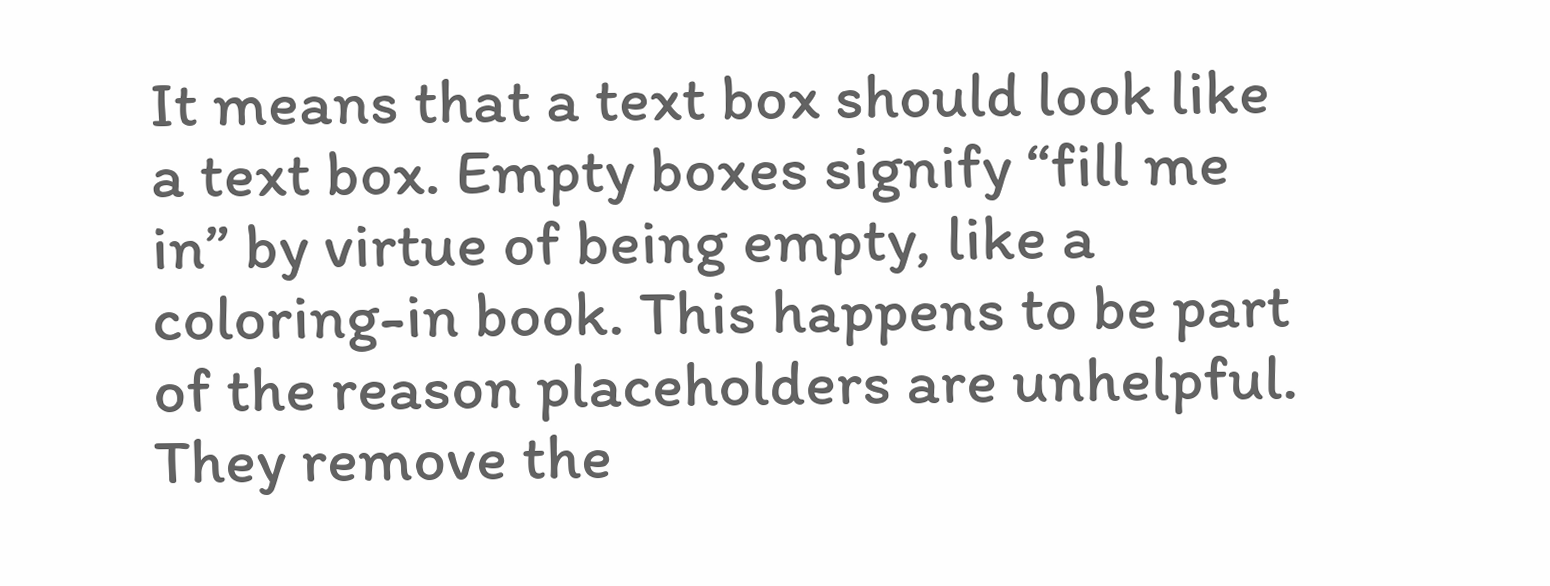It means that a text box should look like a text box. Empty boxes signify “fill me in” by virtue of being empty, like a coloring-in book. This happens to be part of the reason placeholders are unhelpful. They remove the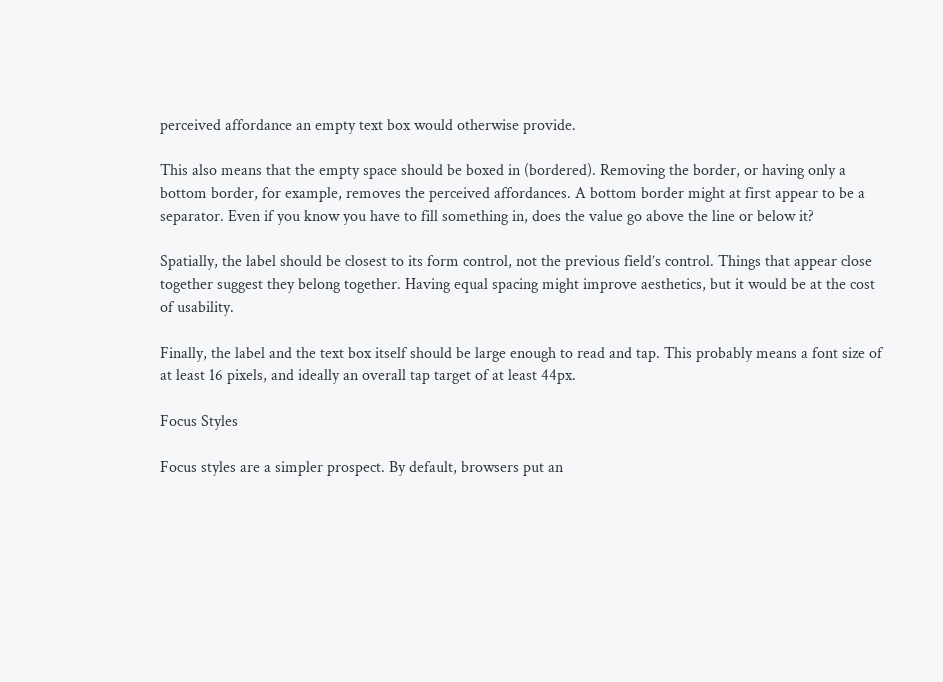perceived affordance an empty text box would otherwise provide.

This also means that the empty space should be boxed in (bordered). Removing the border, or having only a bottom border, for example, removes the perceived affordances. A bottom border might at first appear to be a separator. Even if you know you have to fill something in, does the value go above the line or below it?

Spatially, the label should be closest to its form control, not the previous field’s control. Things that appear close together suggest they belong together. Having equal spacing might improve aesthetics, but it would be at the cost of usability.

Finally, the label and the text box itself should be large enough to read and tap. This probably means a font size of at least 16 pixels, and ideally an overall tap target of at least 44px.

Focus Styles

Focus styles are a simpler prospect. By default, browsers put an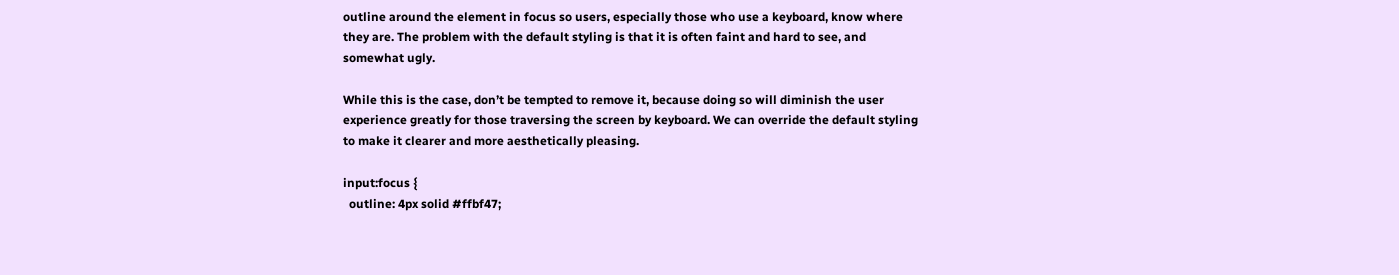outline around the element in focus so users, especially those who use a keyboard, know where they are. The problem with the default styling is that it is often faint and hard to see, and somewhat ugly.

While this is the case, don’t be tempted to remove it, because doing so will diminish the user experience greatly for those traversing the screen by keyboard. We can override the default styling to make it clearer and more aesthetically pleasing.

input:focus {
  outline: 4px solid #ffbf47;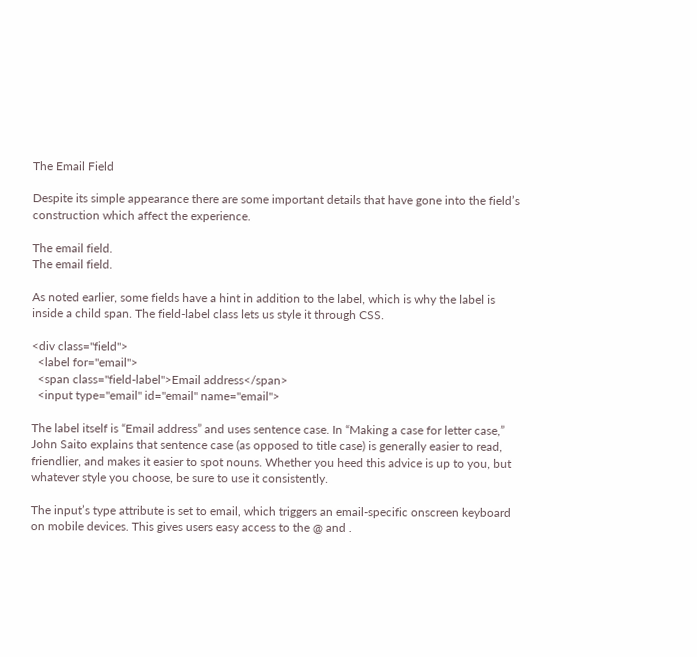The Email Field

Despite its simple appearance there are some important details that have gone into the field’s construction which affect the experience.

The email field.
The email field.

As noted earlier, some fields have a hint in addition to the label, which is why the label is inside a child span. The field-label class lets us style it through CSS.

<div class="field">
  <label for="email">
  <span class="field-label">Email address</span>
  <input type="email" id="email" name="email">

The label itself is “Email address” and uses sentence case. In “Making a case for letter case,” John Saito explains that sentence case (as opposed to title case) is generally easier to read, friendlier, and makes it easier to spot nouns. Whether you heed this advice is up to you, but whatever style you choose, be sure to use it consistently.

The input’s type attribute is set to email, which triggers an email-specific onscreen keyboard on mobile devices. This gives users easy access to the @ and .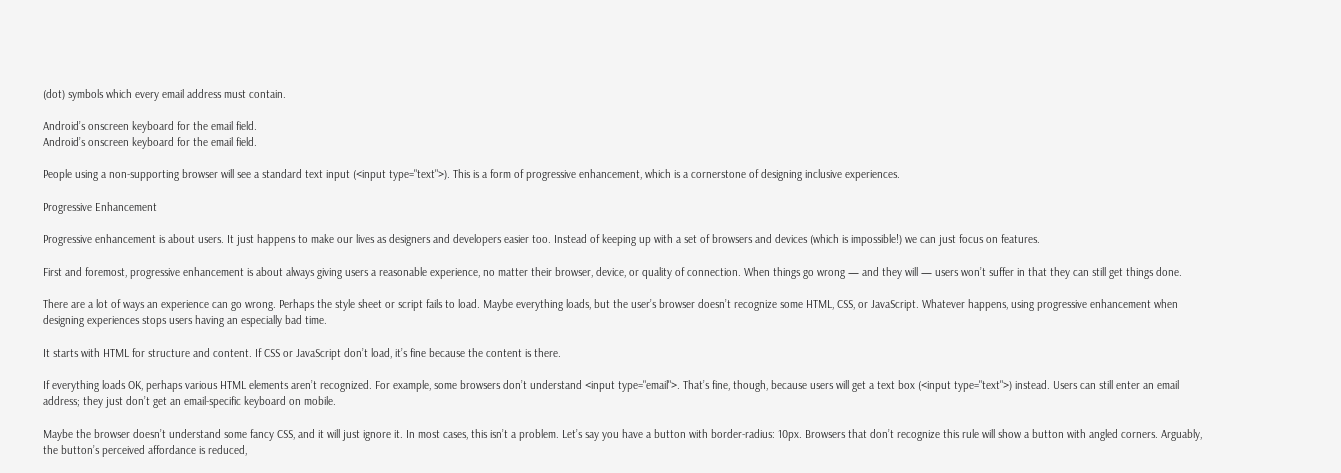(dot) symbols which every email address must contain.

Android’s onscreen keyboard for the email field.
Android’s onscreen keyboard for the email field.

People using a non-supporting browser will see a standard text input (<input type="text">). This is a form of progressive enhancement, which is a cornerstone of designing inclusive experiences.

Progressive Enhancement

Progressive enhancement is about users. It just happens to make our lives as designers and developers easier too. Instead of keeping up with a set of browsers and devices (which is impossible!) we can just focus on features.

First and foremost, progressive enhancement is about always giving users a reasonable experience, no matter their browser, device, or quality of connection. When things go wrong — and they will — users won’t suffer in that they can still get things done.

There are a lot of ways an experience can go wrong. Perhaps the style sheet or script fails to load. Maybe everything loads, but the user’s browser doesn’t recognize some HTML, CSS, or JavaScript. Whatever happens, using progressive enhancement when designing experiences stops users having an especially bad time.

It starts with HTML for structure and content. If CSS or JavaScript don’t load, it’s fine because the content is there.

If everything loads OK, perhaps various HTML elements aren’t recognized. For example, some browsers don’t understand <input type="email">. That’s fine, though, because users will get a text box (<input type="text">) instead. Users can still enter an email address; they just don’t get an email-specific keyboard on mobile.

Maybe the browser doesn’t understand some fancy CSS, and it will just ignore it. In most cases, this isn’t a problem. Let’s say you have a button with border-radius: 10px. Browsers that don’t recognize this rule will show a button with angled corners. Arguably, the button’s perceived affordance is reduced,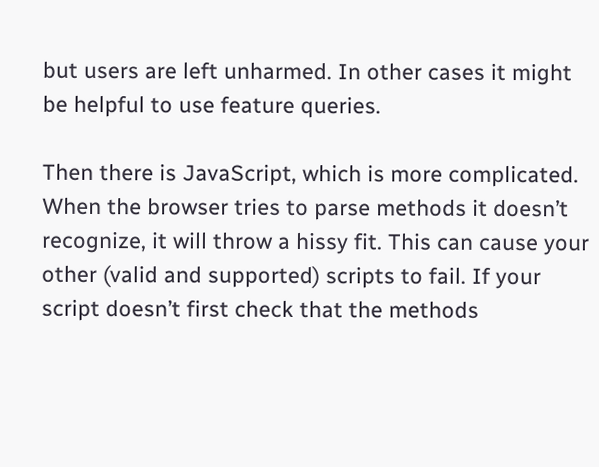but users are left unharmed. In other cases it might be helpful to use feature queries.

Then there is JavaScript, which is more complicated. When the browser tries to parse methods it doesn’t recognize, it will throw a hissy fit. This can cause your other (valid and supported) scripts to fail. If your script doesn’t first check that the methods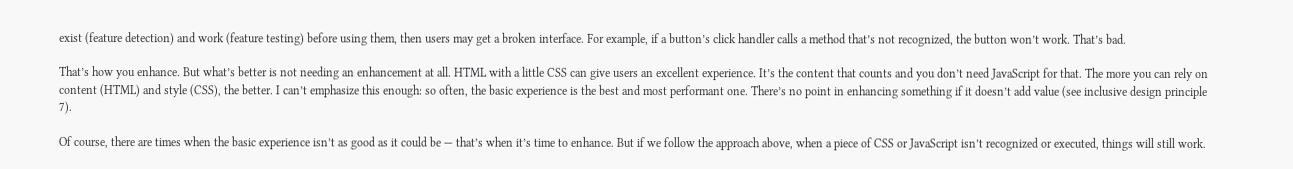exist (feature detection) and work (feature testing) before using them, then users may get a broken interface. For example, if a button’s click handler calls a method that’s not recognized, the button won’t work. That’s bad.

That’s how you enhance. But what’s better is not needing an enhancement at all. HTML with a little CSS can give users an excellent experience. It’s the content that counts and you don’t need JavaScript for that. The more you can rely on content (HTML) and style (CSS), the better. I can’t emphasize this enough: so often, the basic experience is the best and most performant one. There’s no point in enhancing something if it doesn’t add value (see inclusive design principle 7).

Of course, there are times when the basic experience isn’t as good as it could be — that’s when it’s time to enhance. But if we follow the approach above, when a piece of CSS or JavaScript isn’t recognized or executed, things will still work.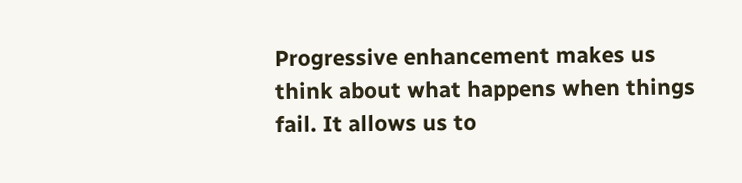Progressive enhancement makes us think about what happens when things fail. It allows us to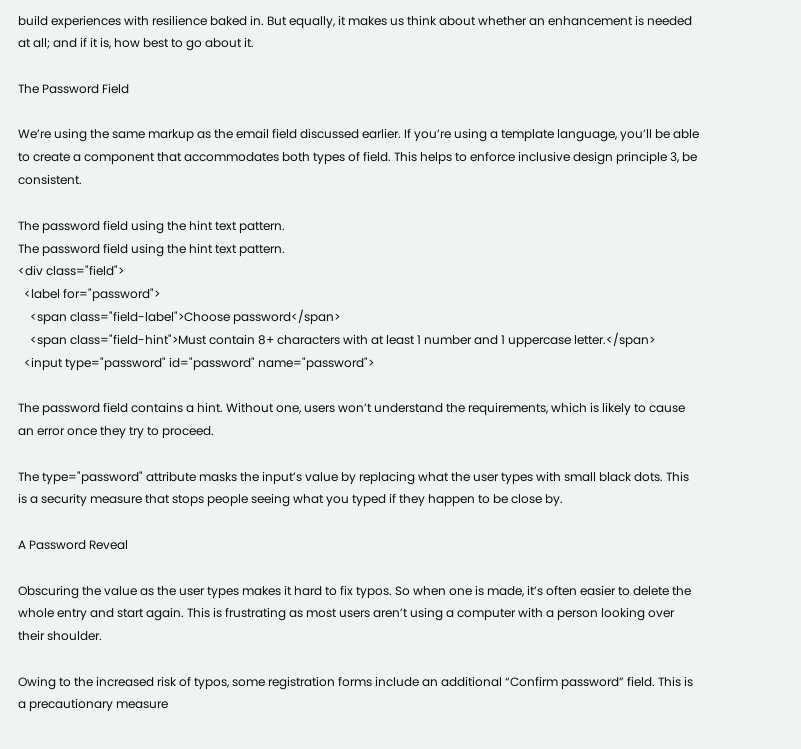build experiences with resilience baked in. But equally, it makes us think about whether an enhancement is needed at all; and if it is, how best to go about it.

The Password Field

We’re using the same markup as the email field discussed earlier. If you’re using a template language, you’ll be able to create a component that accommodates both types of field. This helps to enforce inclusive design principle 3, be consistent.

The password field using the hint text pattern.
The password field using the hint text pattern.
<div class="field">
  <label for="password">
    <span class="field-label">Choose password</span>
    <span class="field-hint">Must contain 8+ characters with at least 1 number and 1 uppercase letter.</span>
  <input type="password" id="password" name="password">

The password field contains a hint. Without one, users won’t understand the requirements, which is likely to cause an error once they try to proceed.

The type="password" attribute masks the input’s value by replacing what the user types with small black dots. This is a security measure that stops people seeing what you typed if they happen to be close by.

A Password Reveal

Obscuring the value as the user types makes it hard to fix typos. So when one is made, it’s often easier to delete the whole entry and start again. This is frustrating as most users aren’t using a computer with a person looking over their shoulder.

Owing to the increased risk of typos, some registration forms include an additional “Confirm password” field. This is a precautionary measure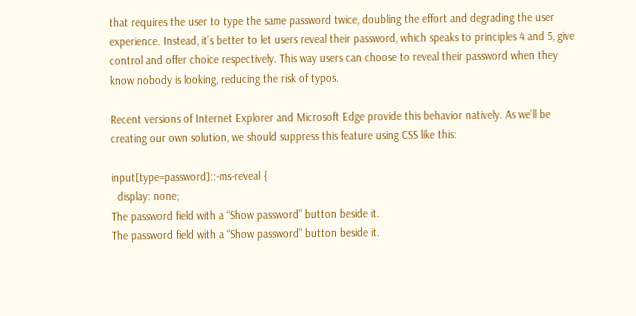that requires the user to type the same password twice, doubling the effort and degrading the user experience. Instead, it’s better to let users reveal their password, which speaks to principles 4 and 5, give control and offer choice respectively. This way users can choose to reveal their password when they know nobody is looking, reducing the risk of typos.

Recent versions of Internet Explorer and Microsoft Edge provide this behavior natively. As we’ll be creating our own solution, we should suppress this feature using CSS like this:

input[type=password]::-ms-reveal {
  display: none;
The password field with a “Show password” button beside it.
The password field with a “Show password” button beside it.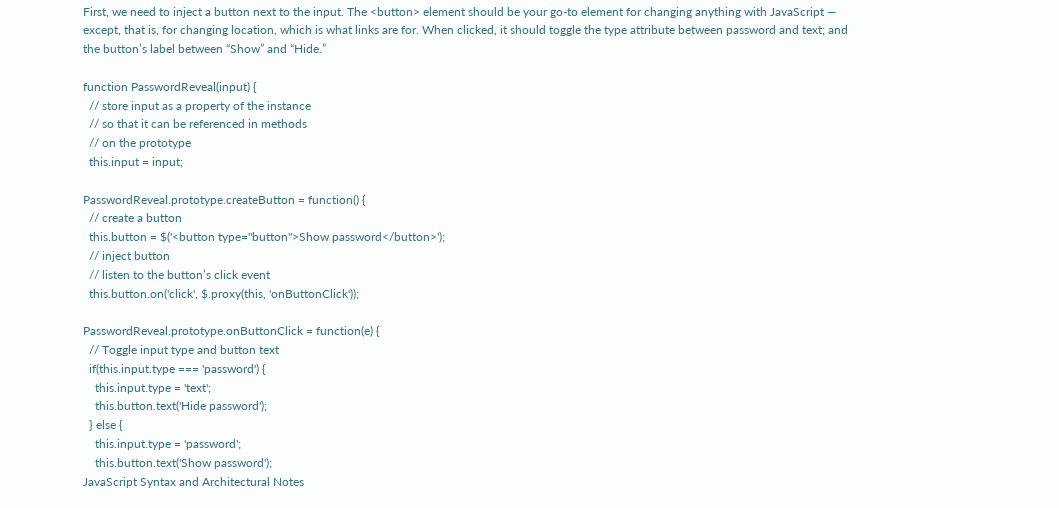First, we need to inject a button next to the input. The <button> element should be your go-to element for changing anything with JavaScript — except, that is, for changing location, which is what links are for. When clicked, it should toggle the type attribute between password and text; and the button’s label between “Show” and “Hide.”

function PasswordReveal(input) {
  // store input as a property of the instance
  // so that it can be referenced in methods
  // on the prototype
  this.input = input;

PasswordReveal.prototype.createButton = function() {
  // create a button
  this.button = $('<button type="button">Show password</button>');
  // inject button
  // listen to the button’s click event
  this.button.on('click', $.proxy(this, 'onButtonClick'));

PasswordReveal.prototype.onButtonClick = function(e) {
  // Toggle input type and button text
  if(this.input.type === 'password') {
    this.input.type = 'text';
    this.button.text('Hide password');
  } else {
    this.input.type = 'password';
    this.button.text('Show password');
JavaScript Syntax and Architectural Notes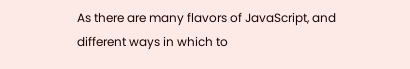As there are many flavors of JavaScript, and different ways in which to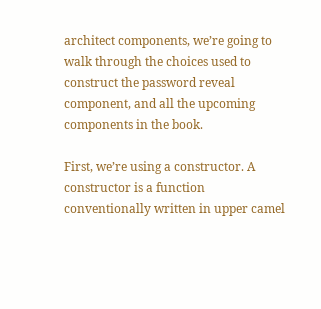architect components, we’re going to walk through the choices used to construct the password reveal component, and all the upcoming components in the book.

First, we’re using a constructor. A constructor is a function conventionally written in upper camel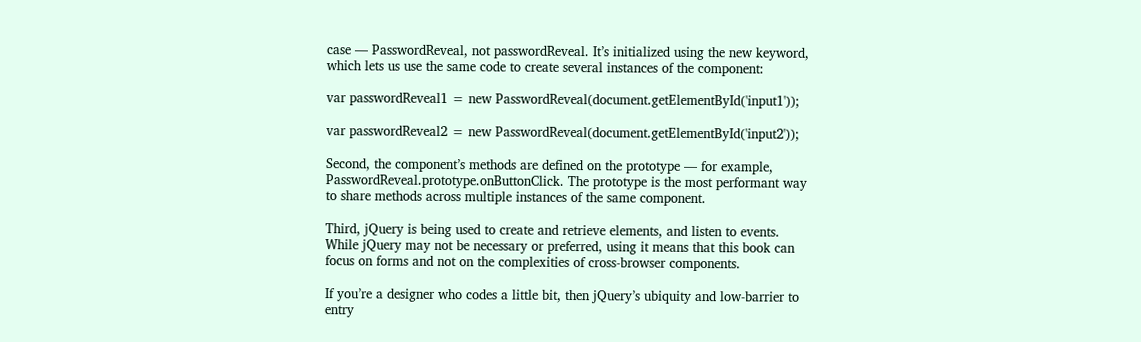case — PasswordReveal, not passwordReveal. It’s initialized using the new keyword, which lets us use the same code to create several instances of the component:

var passwordReveal1 = new PasswordReveal(document.getElementById('input1'));

var passwordReveal2 = new PasswordReveal(document.getElementById('input2'));

Second, the component’s methods are defined on the prototype — for example, PasswordReveal.prototype.onButtonClick. The prototype is the most performant way to share methods across multiple instances of the same component.

Third, jQuery is being used to create and retrieve elements, and listen to events. While jQuery may not be necessary or preferred, using it means that this book can focus on forms and not on the complexities of cross-browser components.

If you’re a designer who codes a little bit, then jQuery’s ubiquity and low-barrier to entry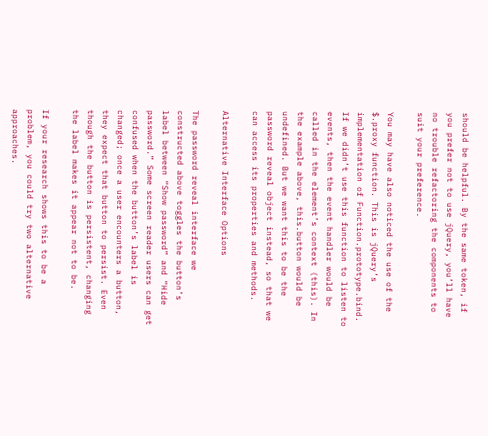should be helpful. By the same token, if you prefer not to use jQuery, you’ll have no trouble refactoring the components to suit your preference.

You may have also noticed the use of the $.proxy function. This is jQuery’s implementation of Function.prototype.bind. If we didn’t use this function to listen to events, then the event handler would be called in the element’s context (this). In the example above, this.button would be undefined. But we want this to be the password reveal object instead, so that we can access its properties and methods.

Alternative Interface Options

The password reveal interface we constructed above toggles the button’s label between “Show password” and “Hide password.” Some screen reader users can get confused when the button’s label is changed; once a user encounters a button, they expect that button to persist. Even though the button is persistent, changing the label makes it appear not to be.

If your research shows this to be a problem, you could try two alternative approaches.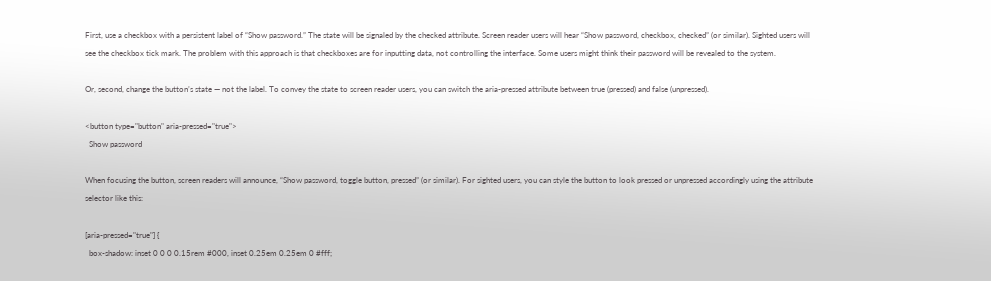First, use a checkbox with a persistent label of “Show password.” The state will be signaled by the checked attribute. Screen reader users will hear “Show password, checkbox, checked” (or similar). Sighted users will see the checkbox tick mark. The problem with this approach is that checkboxes are for inputting data, not controlling the interface. Some users might think their password will be revealed to the system.

Or, second, change the button’s state — not the label. To convey the state to screen reader users, you can switch the aria-pressed attribute between true (pressed) and false (unpressed).

<button type="button" aria-pressed="true">
  Show password

When focusing the button, screen readers will announce, “Show password, toggle button, pressed” (or similar). For sighted users, you can style the button to look pressed or unpressed accordingly using the attribute selector like this:

[aria-pressed="true"] {
  box-shadow: inset 0 0 0 0.15rem #000, inset 0.25em 0.25em 0 #fff;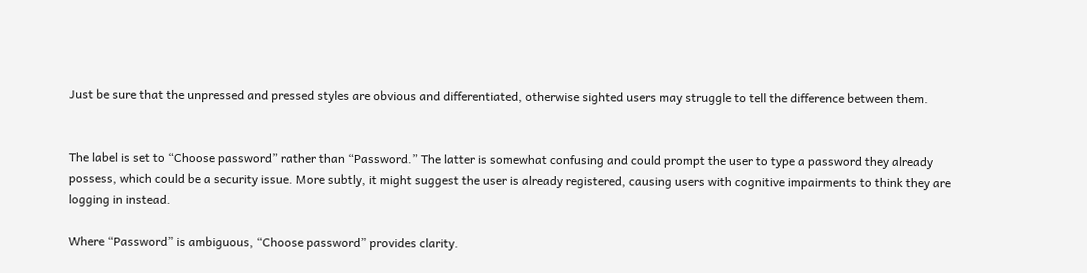Just be sure that the unpressed and pressed styles are obvious and differentiated, otherwise sighted users may struggle to tell the difference between them.


The label is set to “Choose password” rather than “Password.” The latter is somewhat confusing and could prompt the user to type a password they already possess, which could be a security issue. More subtly, it might suggest the user is already registered, causing users with cognitive impairments to think they are logging in instead.

Where “Password” is ambiguous, “Choose password” provides clarity.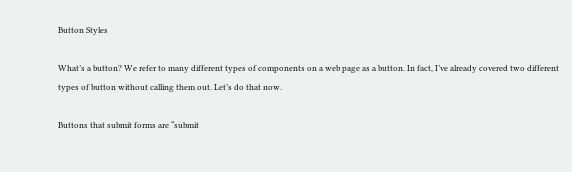Button Styles

What’s a button? We refer to many different types of components on a web page as a button. In fact, I’ve already covered two different types of button without calling them out. Let’s do that now.

Buttons that submit forms are “submit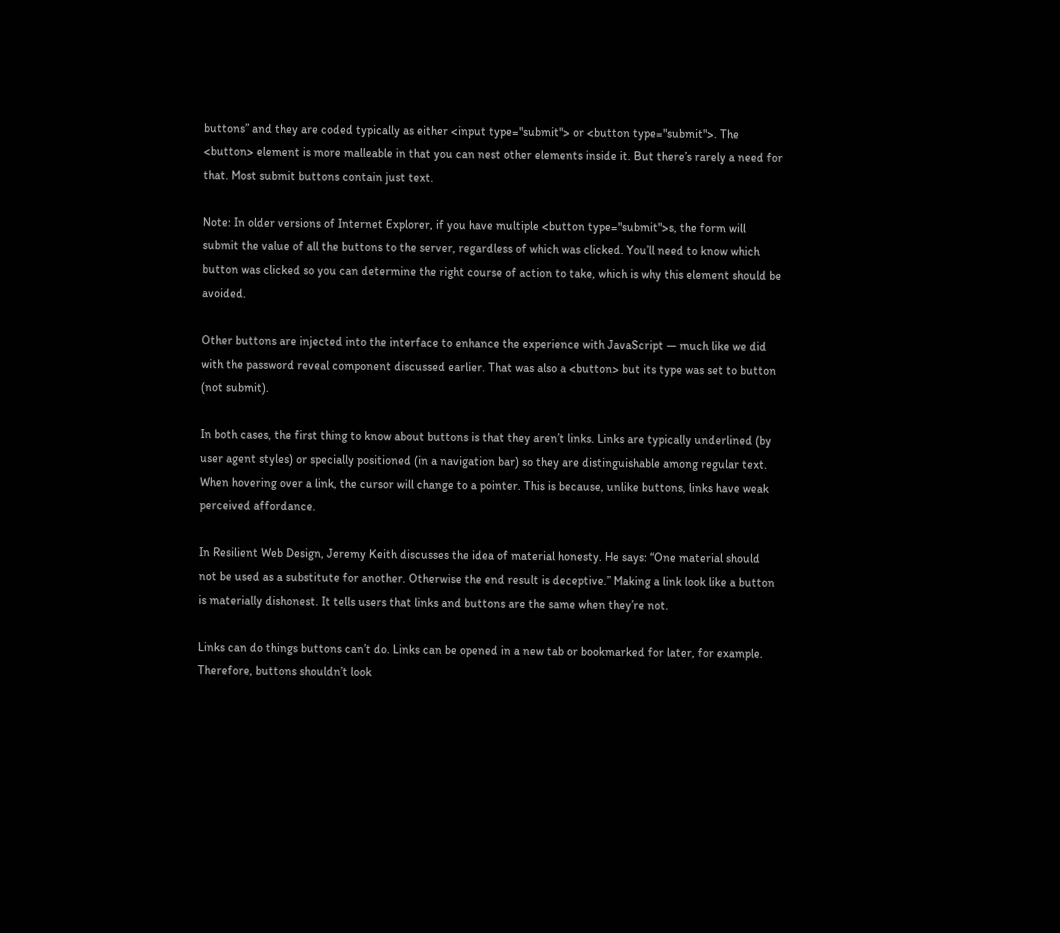buttons” and they are coded typically as either <input type="submit"> or <button type="submit">. The <button> element is more malleable in that you can nest other elements inside it. But there’s rarely a need for that. Most submit buttons contain just text.

Note: In older versions of Internet Explorer, if you have multiple <button type="submit">s, the form will submit the value of all the buttons to the server, regardless of which was clicked. You’ll need to know which button was clicked so you can determine the right course of action to take, which is why this element should be avoided.

Other buttons are injected into the interface to enhance the experience with JavaScript — much like we did with the password reveal component discussed earlier. That was also a <button> but its type was set to button (not submit).

In both cases, the first thing to know about buttons is that they aren’t links. Links are typically underlined (by user agent styles) or specially positioned (in a navigation bar) so they are distinguishable among regular text. When hovering over a link, the cursor will change to a pointer. This is because, unlike buttons, links have weak perceived affordance.

In Resilient Web Design, Jeremy Keith discusses the idea of material honesty. He says: “One material should not be used as a substitute for another. Otherwise the end result is deceptive.” Making a link look like a button is materially dishonest. It tells users that links and buttons are the same when they’re not.

Links can do things buttons can’t do. Links can be opened in a new tab or bookmarked for later, for example. Therefore, buttons shouldn’t look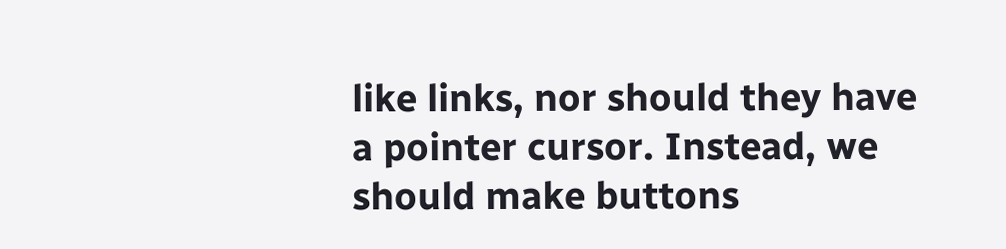like links, nor should they have a pointer cursor. Instead, we should make buttons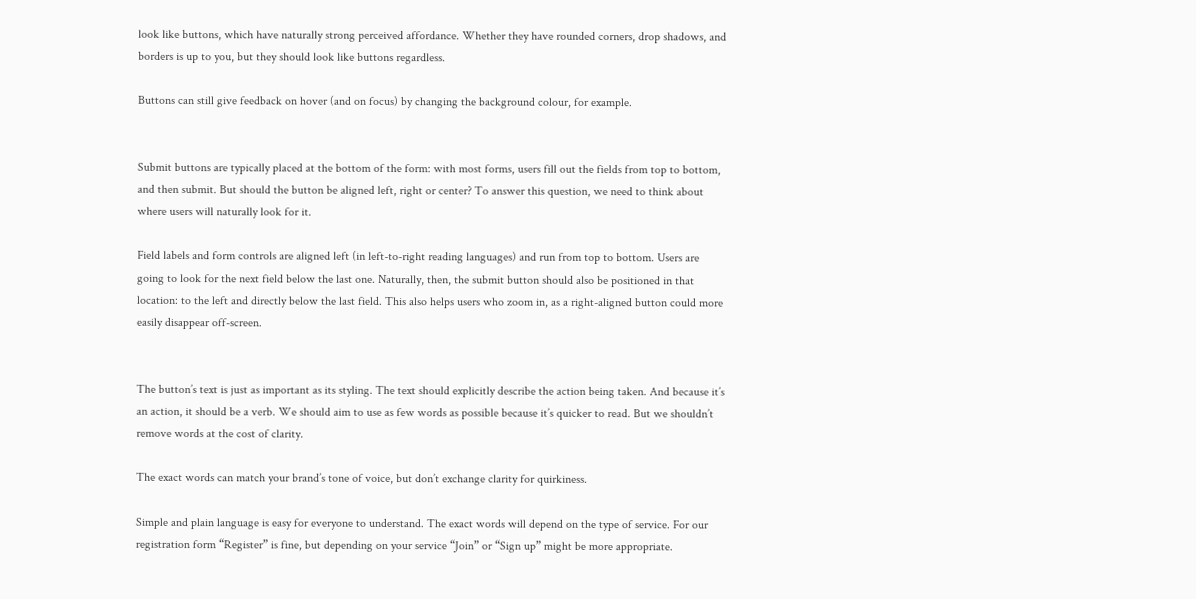look like buttons, which have naturally strong perceived affordance. Whether they have rounded corners, drop shadows, and borders is up to you, but they should look like buttons regardless.

Buttons can still give feedback on hover (and on focus) by changing the background colour, for example.


Submit buttons are typically placed at the bottom of the form: with most forms, users fill out the fields from top to bottom, and then submit. But should the button be aligned left, right or center? To answer this question, we need to think about where users will naturally look for it.

Field labels and form controls are aligned left (in left-to-right reading languages) and run from top to bottom. Users are going to look for the next field below the last one. Naturally, then, the submit button should also be positioned in that location: to the left and directly below the last field. This also helps users who zoom in, as a right-aligned button could more easily disappear off-screen.


The button’s text is just as important as its styling. The text should explicitly describe the action being taken. And because it’s an action, it should be a verb. We should aim to use as few words as possible because it’s quicker to read. But we shouldn’t remove words at the cost of clarity.

The exact words can match your brand’s tone of voice, but don’t exchange clarity for quirkiness.

Simple and plain language is easy for everyone to understand. The exact words will depend on the type of service. For our registration form “Register” is fine, but depending on your service “Join” or “Sign up” might be more appropriate.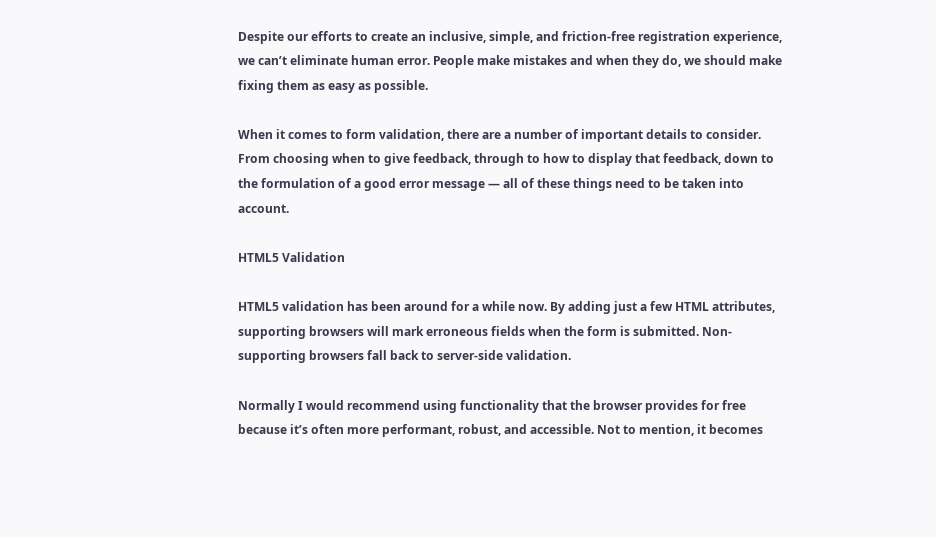Despite our efforts to create an inclusive, simple, and friction-free registration experience, we can’t eliminate human error. People make mistakes and when they do, we should make fixing them as easy as possible.

When it comes to form validation, there are a number of important details to consider. From choosing when to give feedback, through to how to display that feedback, down to the formulation of a good error message — all of these things need to be taken into account.

HTML5 Validation

HTML5 validation has been around for a while now. By adding just a few HTML attributes, supporting browsers will mark erroneous fields when the form is submitted. Non-supporting browsers fall back to server-side validation.

Normally I would recommend using functionality that the browser provides for free because it’s often more performant, robust, and accessible. Not to mention, it becomes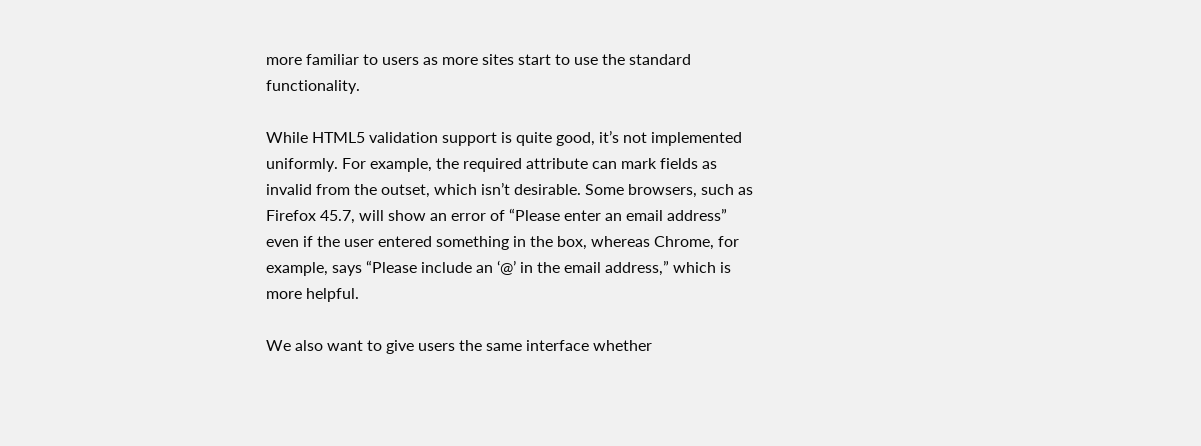more familiar to users as more sites start to use the standard functionality.

While HTML5 validation support is quite good, it’s not implemented uniformly. For example, the required attribute can mark fields as invalid from the outset, which isn’t desirable. Some browsers, such as Firefox 45.7, will show an error of “Please enter an email address” even if the user entered something in the box, whereas Chrome, for example, says “Please include an ‘@’ in the email address,” which is more helpful.

We also want to give users the same interface whether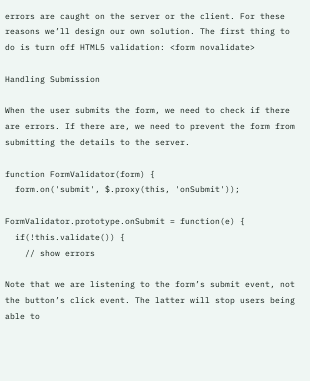errors are caught on the server or the client. For these reasons we’ll design our own solution. The first thing to do is turn off HTML5 validation: <form novalidate>

Handling Submission

When the user submits the form, we need to check if there are errors. If there are, we need to prevent the form from submitting the details to the server.

function FormValidator(form) {
  form.on('submit', $.proxy(this, 'onSubmit'));

FormValidator.prototype.onSubmit = function(e) {
  if(!this.validate()) {
    // show errors

Note that we are listening to the form’s submit event, not the button’s click event. The latter will stop users being able to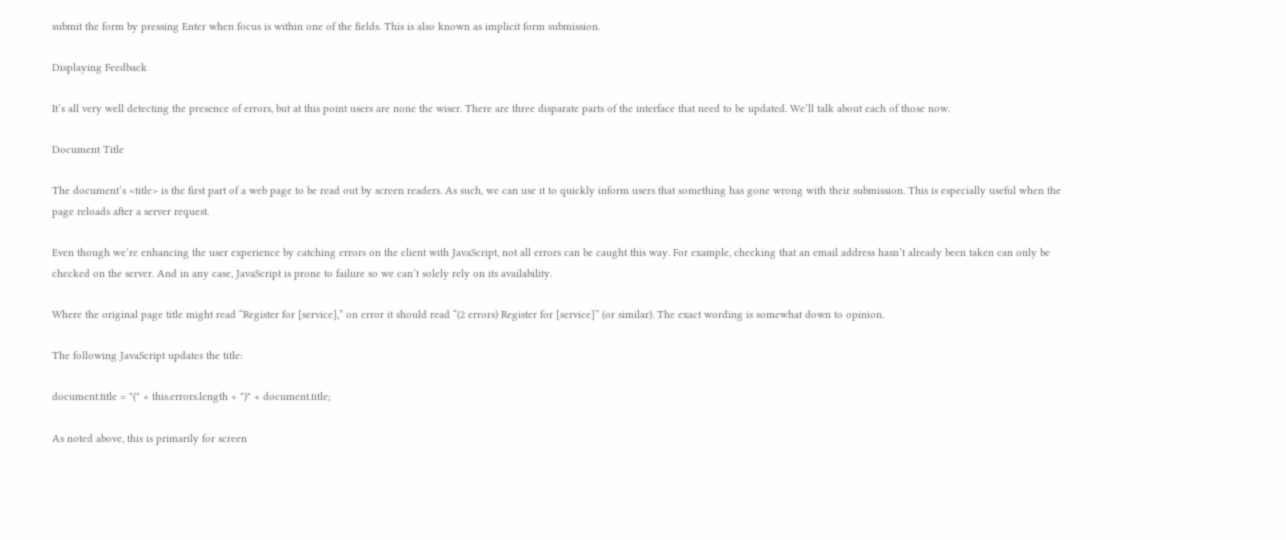submit the form by pressing Enter when focus is within one of the fields. This is also known as implicit form submission.

Displaying Feedback

It’s all very well detecting the presence of errors, but at this point users are none the wiser. There are three disparate parts of the interface that need to be updated. We’ll talk about each of those now.

Document Title

The document’s <title> is the first part of a web page to be read out by screen readers. As such, we can use it to quickly inform users that something has gone wrong with their submission. This is especially useful when the page reloads after a server request.

Even though we’re enhancing the user experience by catching errors on the client with JavaScript, not all errors can be caught this way. For example, checking that an email address hasn’t already been taken can only be checked on the server. And in any case, JavaScript is prone to failure so we can’t solely rely on its availability.

Where the original page title might read “Register for [service],” on error it should read “(2 errors) Register for [service]” (or similar). The exact wording is somewhat down to opinion.

The following JavaScript updates the title:

document.title = "(" + this.errors.length + ")" + document.title;

As noted above, this is primarily for screen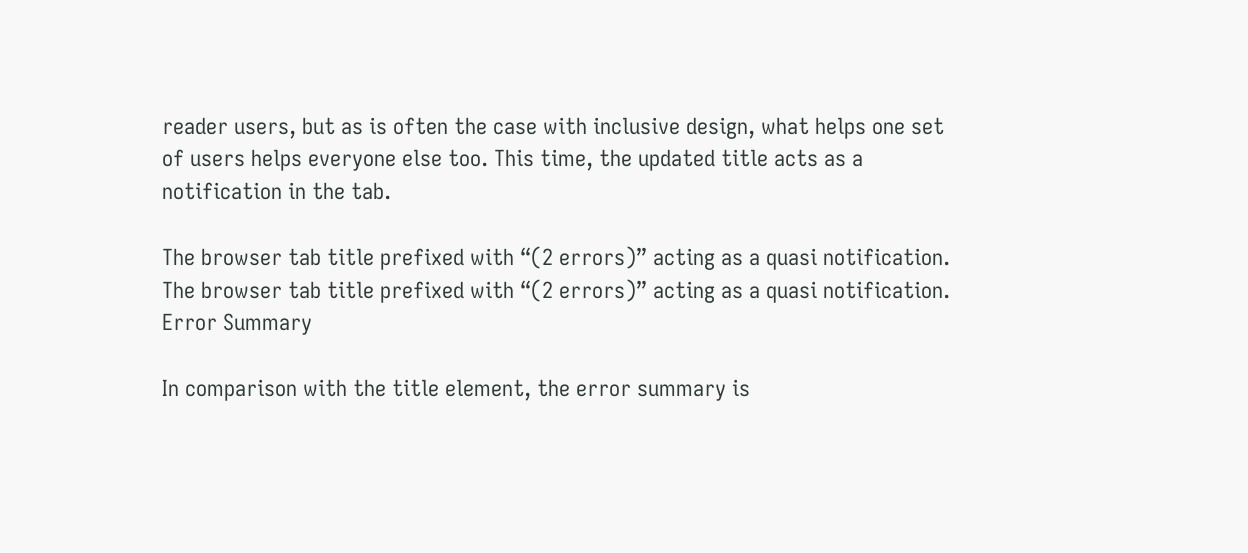reader users, but as is often the case with inclusive design, what helps one set of users helps everyone else too. This time, the updated title acts as a notification in the tab.

The browser tab title prefixed with “(2 errors)” acting as a quasi notification.
The browser tab title prefixed with “(2 errors)” acting as a quasi notification.
Error Summary

In comparison with the title element, the error summary is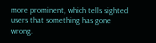more prominent, which tells sighted users that something has gone wrong.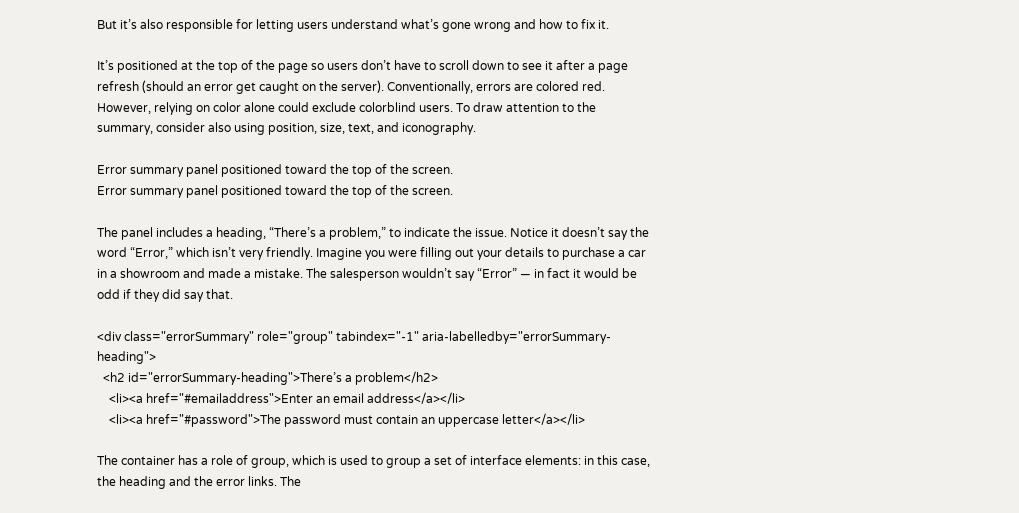But it’s also responsible for letting users understand what’s gone wrong and how to fix it.

It’s positioned at the top of the page so users don’t have to scroll down to see it after a page refresh (should an error get caught on the server). Conventionally, errors are colored red. However, relying on color alone could exclude colorblind users. To draw attention to the summary, consider also using position, size, text, and iconography.

Error summary panel positioned toward the top of the screen.
Error summary panel positioned toward the top of the screen.

The panel includes a heading, “There’s a problem,” to indicate the issue. Notice it doesn’t say the word “Error,” which isn’t very friendly. Imagine you were filling out your details to purchase a car in a showroom and made a mistake. The salesperson wouldn’t say “Error” — in fact it would be odd if they did say that.

<div class="errorSummary" role="group" tabindex="-1" aria-labelledby="errorSummary-heading">
  <h2 id="errorSummary-heading">There’s a problem</h2>
    <li><a href="#emailaddress">Enter an email address</a></li>
    <li><a href="#password">The password must contain an uppercase letter</a></li>

The container has a role of group, which is used to group a set of interface elements: in this case, the heading and the error links. The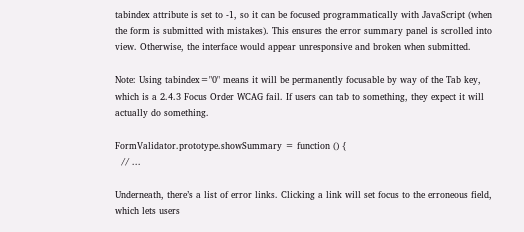tabindex attribute is set to -1, so it can be focused programmatically with JavaScript (when the form is submitted with mistakes). This ensures the error summary panel is scrolled into view. Otherwise, the interface would appear unresponsive and broken when submitted.

Note: Using tabindex="0" means it will be permanently focusable by way of the Tab key, which is a 2.4.3 Focus Order WCAG fail. If users can tab to something, they expect it will actually do something.

FormValidator.prototype.showSummary = function () {
  // ...

Underneath, there’s a list of error links. Clicking a link will set focus to the erroneous field, which lets users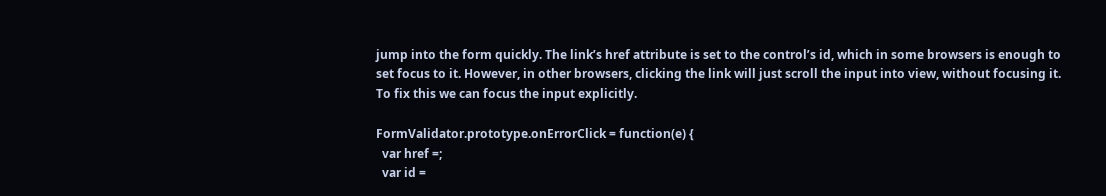jump into the form quickly. The link’s href attribute is set to the control’s id, which in some browsers is enough to set focus to it. However, in other browsers, clicking the link will just scroll the input into view, without focusing it. To fix this we can focus the input explicitly.

FormValidator.prototype.onErrorClick = function(e) {
  var href =;
  var id =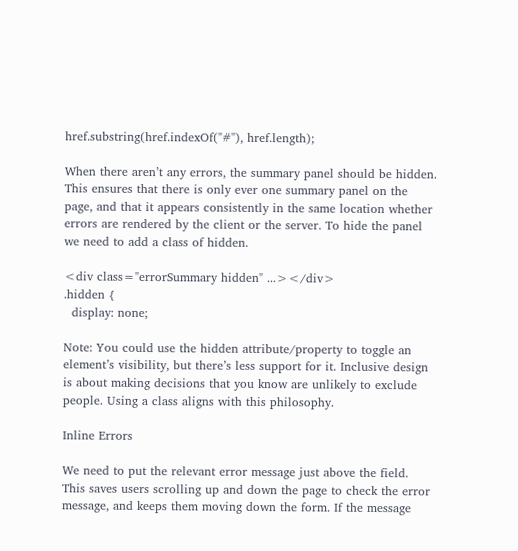href.substring(href.indexOf("#"), href.length);

When there aren’t any errors, the summary panel should be hidden. This ensures that there is only ever one summary panel on the page, and that it appears consistently in the same location whether errors are rendered by the client or the server. To hide the panel we need to add a class of hidden.

<div class="errorSummary hidden" ...></div>
.hidden {
  display: none;

Note: You could use the hidden attribute/property to toggle an element’s visibility, but there’s less support for it. Inclusive design is about making decisions that you know are unlikely to exclude people. Using a class aligns with this philosophy.

Inline Errors

We need to put the relevant error message just above the field. This saves users scrolling up and down the page to check the error message, and keeps them moving down the form. If the message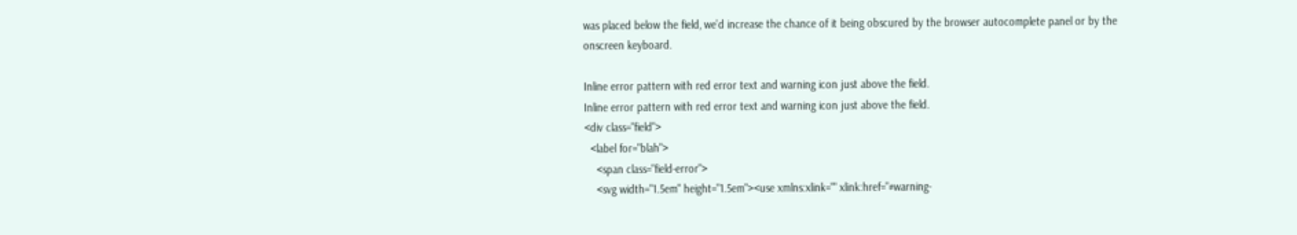was placed below the field, we’d increase the chance of it being obscured by the browser autocomplete panel or by the onscreen keyboard.

Inline error pattern with red error text and warning icon just above the field.
Inline error pattern with red error text and warning icon just above the field.
<div class="field">
  <label for="blah">
    <span class="field-error">
    <svg width="1.5em" height="1.5em"><use xmlns:xlink="" xlink:href="#warning-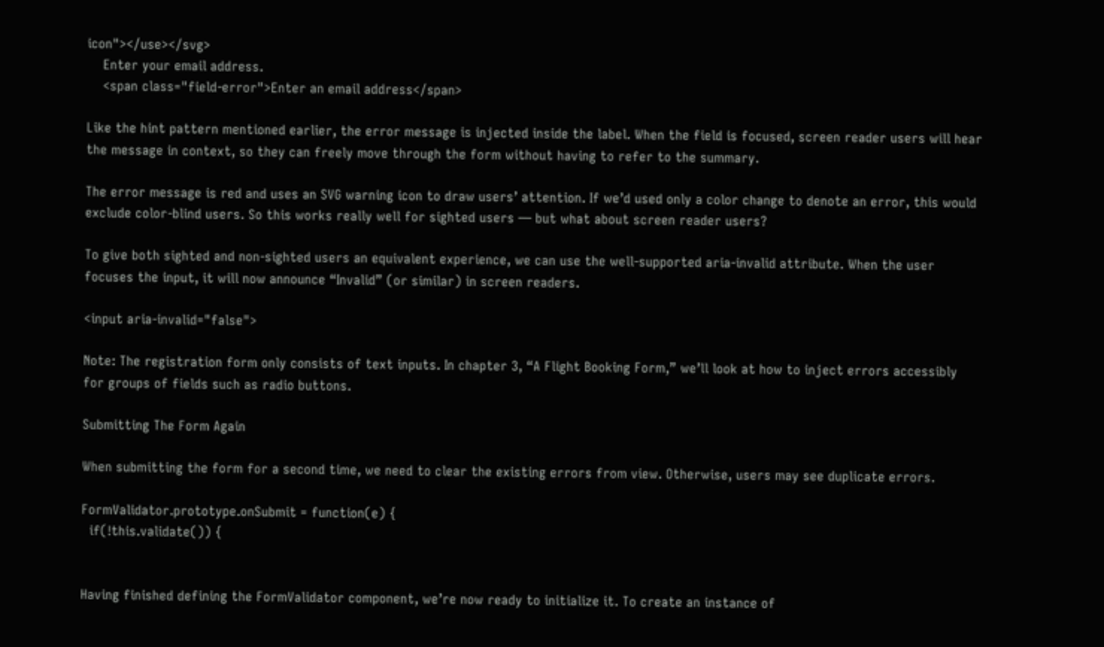icon"></use></svg>
    Enter your email address.
    <span class="field-error">Enter an email address</span>

Like the hint pattern mentioned earlier, the error message is injected inside the label. When the field is focused, screen reader users will hear the message in context, so they can freely move through the form without having to refer to the summary.

The error message is red and uses an SVG warning icon to draw users’ attention. If we’d used only a color change to denote an error, this would exclude color-blind users. So this works really well for sighted users — but what about screen reader users?

To give both sighted and non-sighted users an equivalent experience, we can use the well-supported aria-invalid attribute. When the user focuses the input, it will now announce “Invalid” (or similar) in screen readers.

<input aria-invalid="false">

Note: The registration form only consists of text inputs. In chapter 3, “A Flight Booking Form,” we’ll look at how to inject errors accessibly for groups of fields such as radio buttons.

Submitting The Form Again

When submitting the form for a second time, we need to clear the existing errors from view. Otherwise, users may see duplicate errors.

FormValidator.prototype.onSubmit = function(e) {
  if(!this.validate()) {


Having finished defining the FormValidator component, we’re now ready to initialize it. To create an instance of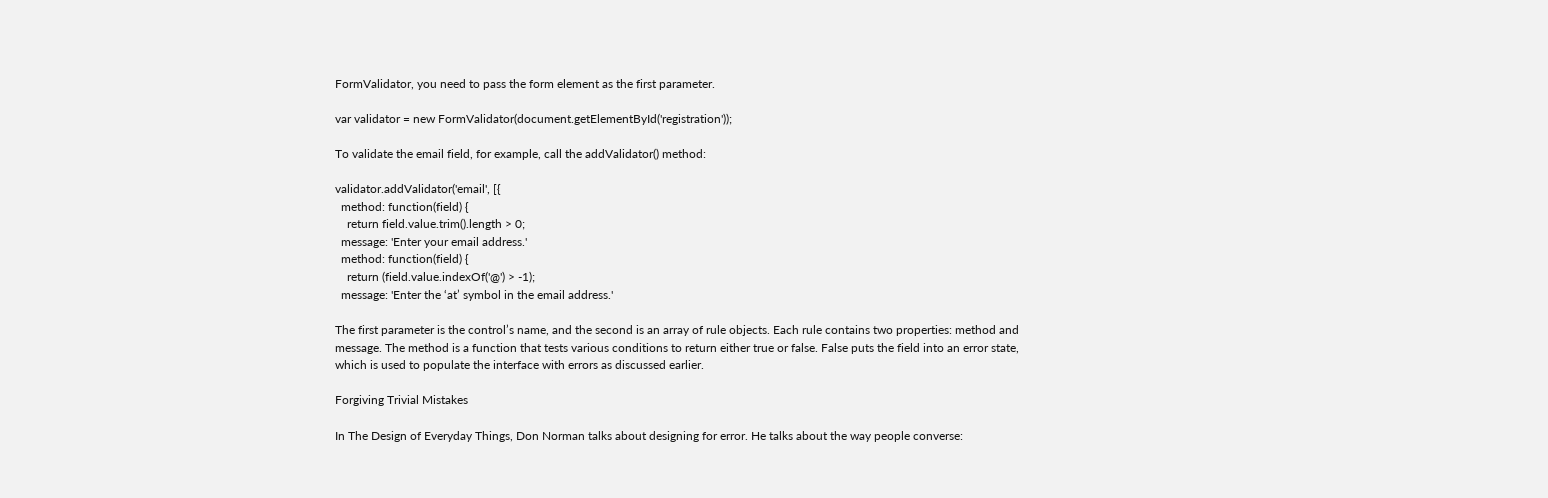FormValidator, you need to pass the form element as the first parameter.

var validator = new FormValidator(document.getElementById('registration'));

To validate the email field, for example, call the addValidator() method:

validator.addValidator('email', [{
  method: function(field) {
    return field.value.trim().length > 0;
  message: 'Enter your email address.'
  method: function(field) {
    return (field.value.indexOf('@') > -1);
  message: 'Enter the ‘at’ symbol in the email address.'

The first parameter is the control’s name, and the second is an array of rule objects. Each rule contains two properties: method and message. The method is a function that tests various conditions to return either true or false. False puts the field into an error state, which is used to populate the interface with errors as discussed earlier.

Forgiving Trivial Mistakes

In The Design of Everyday Things, Don Norman talks about designing for error. He talks about the way people converse: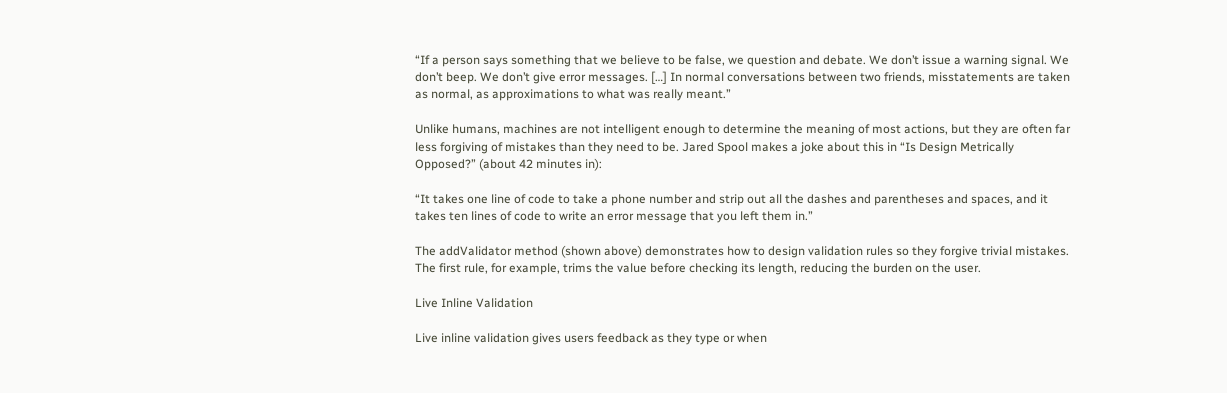“If a person says something that we believe to be false, we question and debate. We don’t issue a warning signal. We don’t beep. We don’t give error messages. […] In normal conversations between two friends, misstatements are taken as normal, as approximations to what was really meant.”

Unlike humans, machines are not intelligent enough to determine the meaning of most actions, but they are often far less forgiving of mistakes than they need to be. Jared Spool makes a joke about this in “Is Design Metrically Opposed?” (about 42 minutes in):

“It takes one line of code to take a phone number and strip out all the dashes and parentheses and spaces, and it takes ten lines of code to write an error message that you left them in.”

The addValidator method (shown above) demonstrates how to design validation rules so they forgive trivial mistakes. The first rule, for example, trims the value before checking its length, reducing the burden on the user.

Live Inline Validation

Live inline validation gives users feedback as they type or when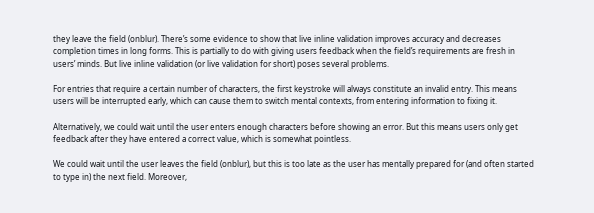they leave the field (onblur). There’s some evidence to show that live inline validation improves accuracy and decreases completion times in long forms. This is partially to do with giving users feedback when the field’s requirements are fresh in users’ minds. But live inline validation (or live validation for short) poses several problems.

For entries that require a certain number of characters, the first keystroke will always constitute an invalid entry. This means users will be interrupted early, which can cause them to switch mental contexts, from entering information to fixing it.

Alternatively, we could wait until the user enters enough characters before showing an error. But this means users only get feedback after they have entered a correct value, which is somewhat pointless.

We could wait until the user leaves the field (onblur), but this is too late as the user has mentally prepared for (and often started to type in) the next field. Moreover,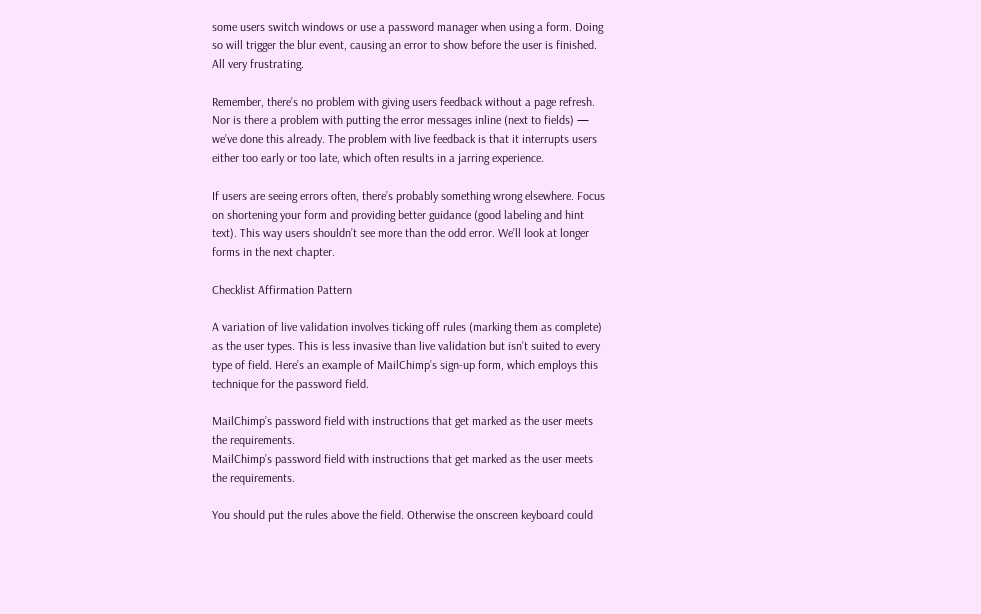some users switch windows or use a password manager when using a form. Doing so will trigger the blur event, causing an error to show before the user is finished. All very frustrating.

Remember, there’s no problem with giving users feedback without a page refresh. Nor is there a problem with putting the error messages inline (next to fields) — we’ve done this already. The problem with live feedback is that it interrupts users either too early or too late, which often results in a jarring experience.

If users are seeing errors often, there’s probably something wrong elsewhere. Focus on shortening your form and providing better guidance (good labeling and hint text). This way users shouldn’t see more than the odd error. We’ll look at longer forms in the next chapter.

Checklist Affirmation Pattern

A variation of live validation involves ticking off rules (marking them as complete) as the user types. This is less invasive than live validation but isn’t suited to every type of field. Here’s an example of MailChimp’s sign-up form, which employs this technique for the password field.

MailChimp’s password field with instructions that get marked as the user meets the requirements.
MailChimp’s password field with instructions that get marked as the user meets the requirements.

You should put the rules above the field. Otherwise the onscreen keyboard could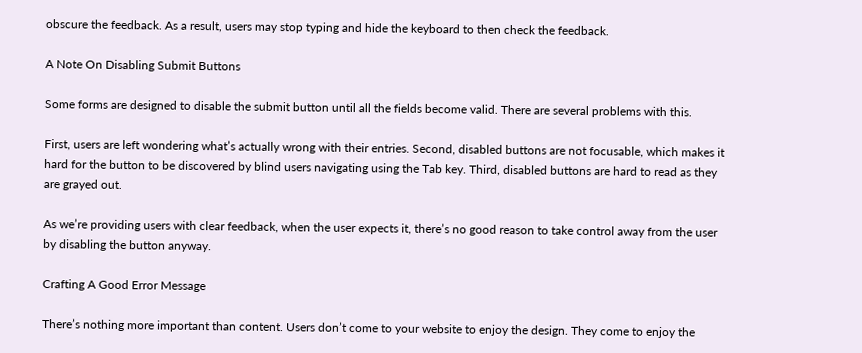obscure the feedback. As a result, users may stop typing and hide the keyboard to then check the feedback.

A Note On Disabling Submit Buttons

Some forms are designed to disable the submit button until all the fields become valid. There are several problems with this.

First, users are left wondering what’s actually wrong with their entries. Second, disabled buttons are not focusable, which makes it hard for the button to be discovered by blind users navigating using the Tab key. Third, disabled buttons are hard to read as they are grayed out.

As we’re providing users with clear feedback, when the user expects it, there’s no good reason to take control away from the user by disabling the button anyway.

Crafting A Good Error Message

There’s nothing more important than content. Users don’t come to your website to enjoy the design. They come to enjoy the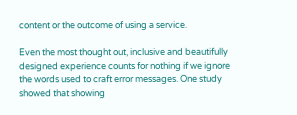content or the outcome of using a service.

Even the most thought out, inclusive and beautifully designed experience counts for nothing if we ignore the words used to craft error messages. One study showed that showing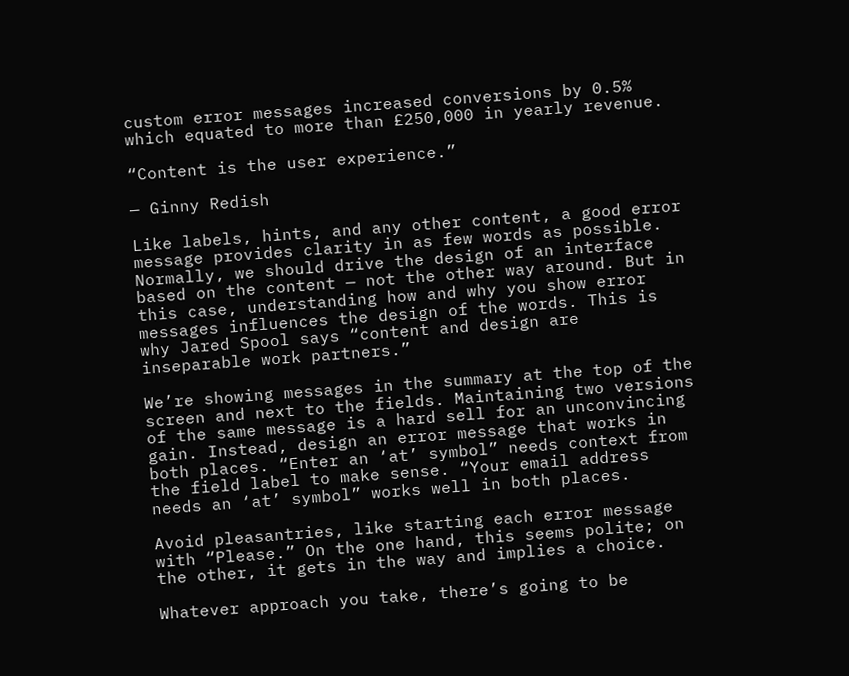custom error messages increased conversions by 0.5% which equated to more than £250,000 in yearly revenue.

“Content is the user experience.”

— Ginny Redish

Like labels, hints, and any other content, a good error message provides clarity in as few words as possible. Normally, we should drive the design of an interface based on the content — not the other way around. But in this case, understanding how and why you show error messages influences the design of the words. This is why Jared Spool says “content and design are inseparable work partners.”

We’re showing messages in the summary at the top of the screen and next to the fields. Maintaining two versions of the same message is a hard sell for an unconvincing gain. Instead, design an error message that works in both places. “Enter an ‘at’ symbol” needs context from the field label to make sense. “Your email address needs an ‘at’ symbol” works well in both places.

Avoid pleasantries, like starting each error message with “Please.” On the one hand, this seems polite; on the other, it gets in the way and implies a choice.

Whatever approach you take, there’s going to be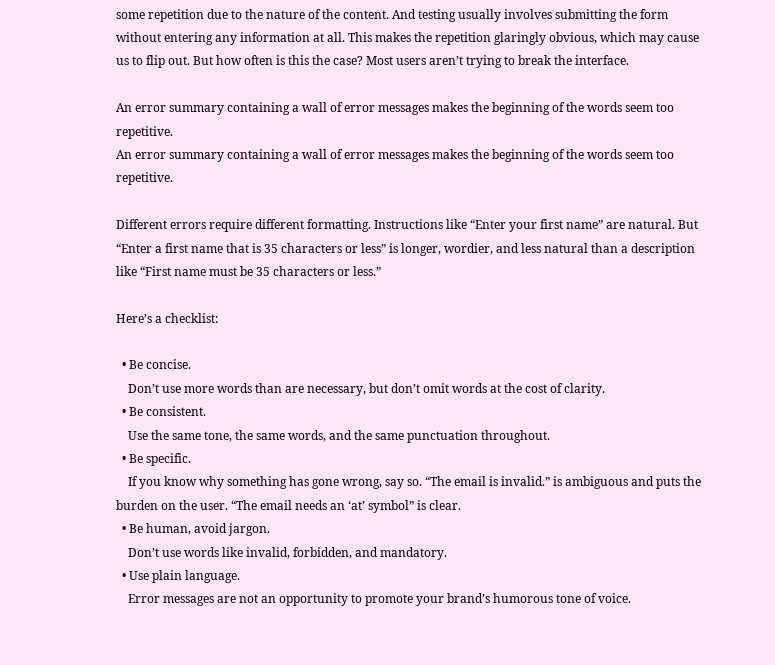some repetition due to the nature of the content. And testing usually involves submitting the form without entering any information at all. This makes the repetition glaringly obvious, which may cause us to flip out. But how often is this the case? Most users aren’t trying to break the interface.

An error summary containing a wall of error messages makes the beginning of the words seem too repetitive.
An error summary containing a wall of error messages makes the beginning of the words seem too repetitive.

Different errors require different formatting. Instructions like “Enter your first name” are natural. But “Enter a first name that is 35 characters or less” is longer, wordier, and less natural than a description like “First name must be 35 characters or less.”

Here’s a checklist:

  • Be concise.
    Don’t use more words than are necessary, but don’t omit words at the cost of clarity.
  • Be consistent.
    Use the same tone, the same words, and the same punctuation throughout.
  • Be specific.
    If you know why something has gone wrong, say so. “The email is invalid.” is ambiguous and puts the burden on the user. “The email needs an ‘at’ symbol” is clear.
  • Be human, avoid jargon.
    Don’t use words like invalid, forbidden, and mandatory.
  • Use plain language.
    Error messages are not an opportunity to promote your brand’s humorous tone of voice.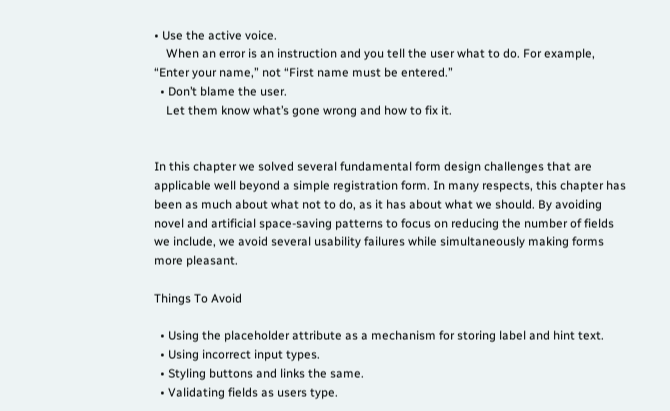• Use the active voice.
    When an error is an instruction and you tell the user what to do. For example, “Enter your name,” not “First name must be entered.”
  • Don’t blame the user.
    Let them know what’s gone wrong and how to fix it.


In this chapter we solved several fundamental form design challenges that are applicable well beyond a simple registration form. In many respects, this chapter has been as much about what not to do, as it has about what we should. By avoiding novel and artificial space-saving patterns to focus on reducing the number of fields we include, we avoid several usability failures while simultaneously making forms more pleasant.

Things To Avoid

  • Using the placeholder attribute as a mechanism for storing label and hint text.
  • Using incorrect input types.
  • Styling buttons and links the same.
  • Validating fields as users type.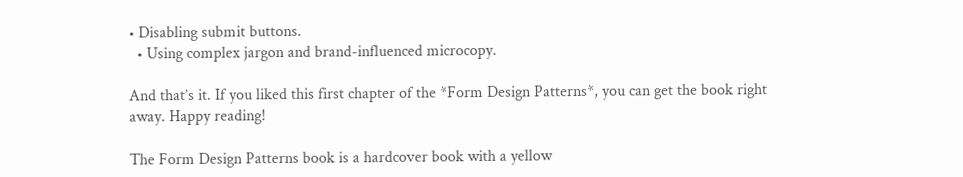• Disabling submit buttons.
  • Using complex jargon and brand-influenced microcopy.

And that’s it. If you liked this first chapter of the *Form Design Patterns*, you can get the book right away. Happy reading!

The Form Design Patterns book is a hardcover book with a yellow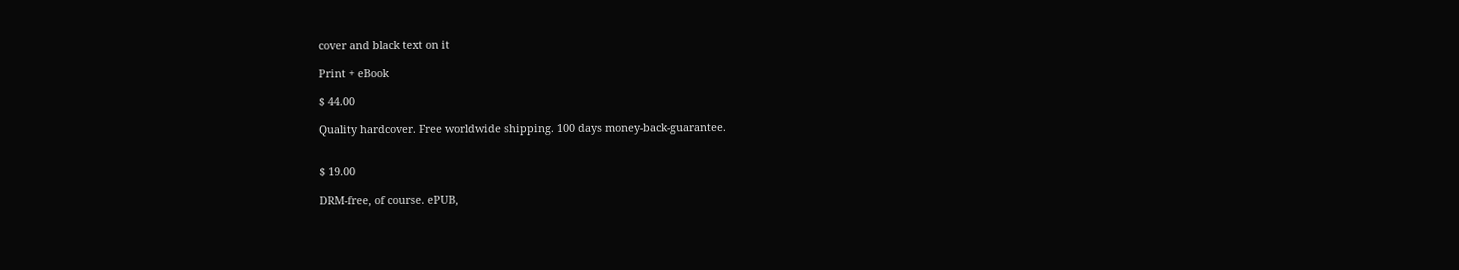cover and black text on it

Print + eBook

$ 44.00

Quality hardcover. Free worldwide shipping. 100 days money-back-guarantee.


$ 19.00

DRM-free, of course. ePUB,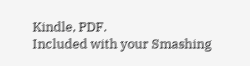Kindle, PDF.
Included with your Smashing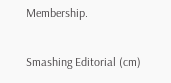Membership.

Smashing Editorial (cm)